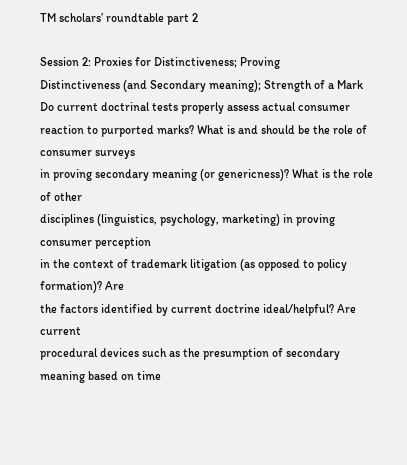TM scholars’ roundtable part 2

Session 2: Proxies for Distinctiveness; Proving
Distinctiveness (and Secondary meaning); Strength of a Mark
Do current doctrinal tests properly assess actual consumer
reaction to purported marks? What is and should be the role of consumer surveys
in proving secondary meaning (or genericness)? What is the role of other
disciplines (linguistics, psychology, marketing) in proving consumer perception
in the context of trademark litigation (as opposed to policy formation)? Are
the factors identified by current doctrine ideal/helpful? Are current
procedural devices such as the presumption of secondary meaning based on time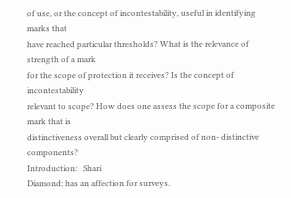of use, or the concept of incontestability, useful in identifying marks that
have reached particular thresholds? What is the relevance of strength of a mark
for the scope of protection it receives? Is the concept of incontestability
relevant to scope? How does one assess the scope for a composite mark that is
distinctiveness overall but clearly comprised of non- distinctive components?
Introduction:   Shari
Diamond: has an affection for surveys.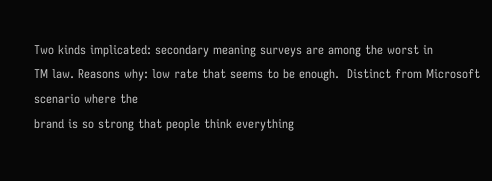Two kinds implicated: secondary meaning surveys are among the worst in
TM law. Reasons why: low rate that seems to be enough.  Distinct from Microsoft scenario where the
brand is so strong that people think everything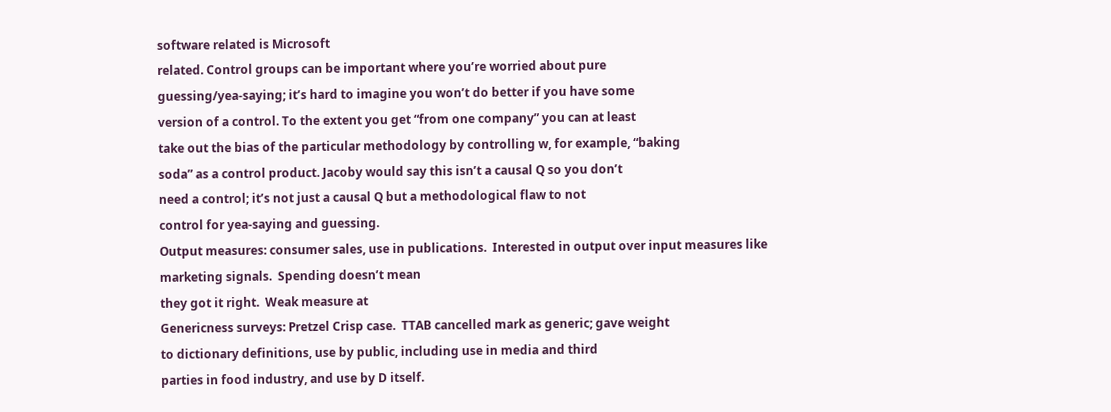software related is Microsoft
related. Control groups can be important where you’re worried about pure
guessing/yea-saying; it’s hard to imagine you won’t do better if you have some
version of a control. To the extent you get “from one company” you can at least
take out the bias of the particular methodology by controlling w, for example, “baking
soda” as a control product. Jacoby would say this isn’t a causal Q so you don’t
need a control; it’s not just a causal Q but a methodological flaw to not
control for yea-saying and guessing.
Output measures: consumer sales, use in publications.  Interested in output over input measures like
marketing signals.  Spending doesn’t mean
they got it right.  Weak measure at
Genericness surveys: Pretzel Crisp case.  TTAB cancelled mark as generic; gave weight
to dictionary definitions, use by public, including use in media and third
parties in food industry, and use by D itself.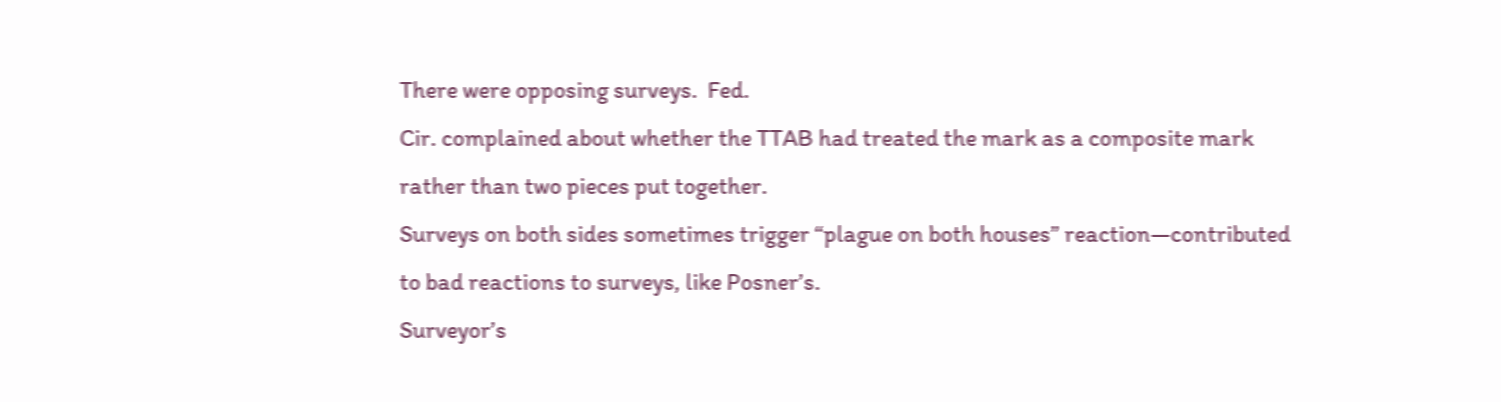There were opposing surveys.  Fed.
Cir. complained about whether the TTAB had treated the mark as a composite mark
rather than two pieces put together.
Surveys on both sides sometimes trigger “plague on both houses” reaction—contributed
to bad reactions to surveys, like Posner’s.
Surveyor’s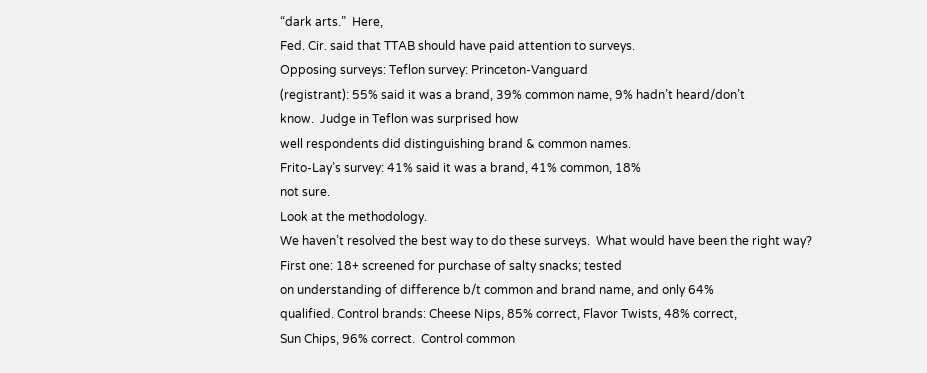“dark arts.”  Here,
Fed. Cir. said that TTAB should have paid attention to surveys.
Opposing surveys: Teflon survey: Princeton-Vanguard
(registrant): 55% said it was a brand, 39% common name, 9% hadn’t heard/don’t
know.  Judge in Teflon was surprised how
well respondents did distinguishing brand & common names.
Frito-Lay’s survey: 41% said it was a brand, 41% common, 18%
not sure.
Look at the methodology.
We haven’t resolved the best way to do these surveys.  What would have been the right way?
First one: 18+ screened for purchase of salty snacks; tested
on understanding of difference b/t common and brand name, and only 64%
qualified. Control brands: Cheese Nips, 85% correct, Flavor Twists, 48% correct,
Sun Chips, 96% correct.  Control common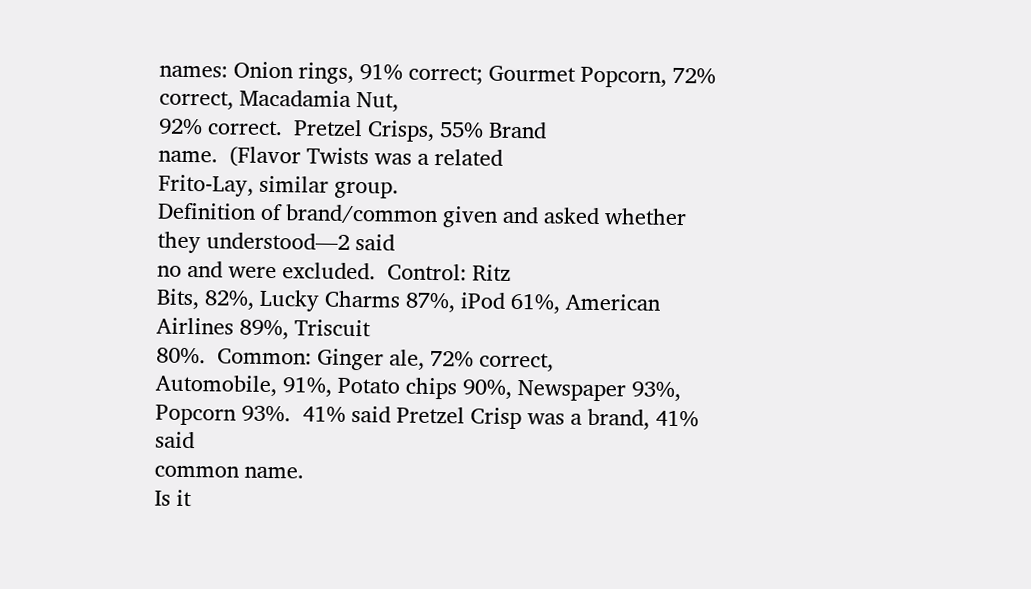names: Onion rings, 91% correct; Gourmet Popcorn, 72% correct, Macadamia Nut,
92% correct.  Pretzel Crisps, 55% Brand
name.  (Flavor Twists was a related
Frito-Lay, similar group.
Definition of brand/common given and asked whether they understood—2 said
no and were excluded.  Control: Ritz
Bits, 82%, Lucky Charms 87%, iPod 61%, American Airlines 89%, Triscuit
80%.  Common: Ginger ale, 72% correct,
Automobile, 91%, Potato chips 90%, Newspaper 93%, Popcorn 93%.  41% said Pretzel Crisp was a brand, 41% said
common name.
Is it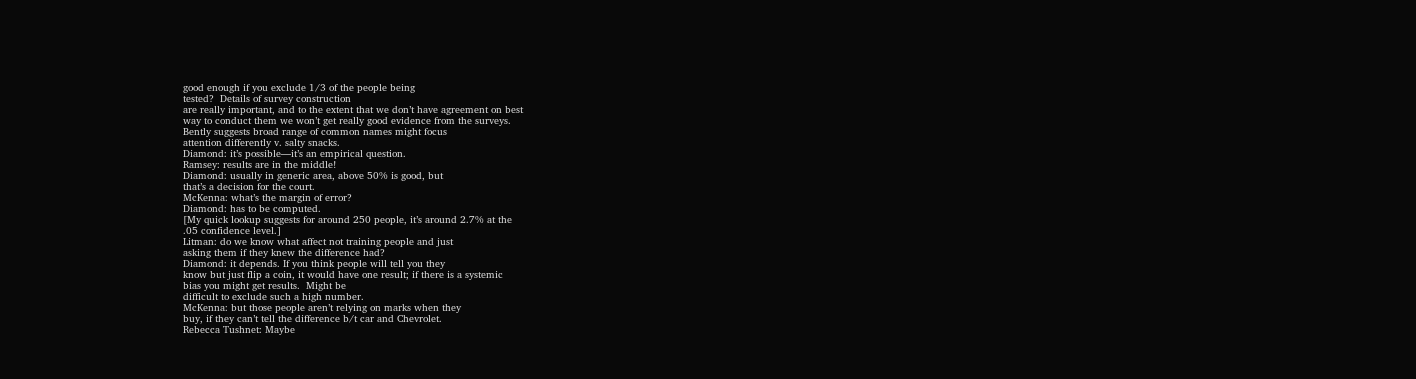good enough if you exclude 1/3 of the people being
tested?  Details of survey construction
are really important, and to the extent that we don’t have agreement on best
way to conduct them we won’t get really good evidence from the surveys.
Bently suggests broad range of common names might focus
attention differently v. salty snacks.
Diamond: it’s possible—it’s an empirical question.
Ramsey: results are in the middle!
Diamond: usually in generic area, above 50% is good, but
that’s a decision for the court.
McKenna: what’s the margin of error?
Diamond: has to be computed.
[My quick lookup suggests for around 250 people, it’s around 2.7% at the
.05 confidence level.]
Litman: do we know what affect not training people and just
asking them if they knew the difference had?
Diamond: it depends. If you think people will tell you they
know but just flip a coin, it would have one result; if there is a systemic
bias you might get results.  Might be
difficult to exclude such a high number.
McKenna: but those people aren’t relying on marks when they
buy, if they can’t tell the difference b/t car and Chevrolet.
Rebecca Tushnet: Maybe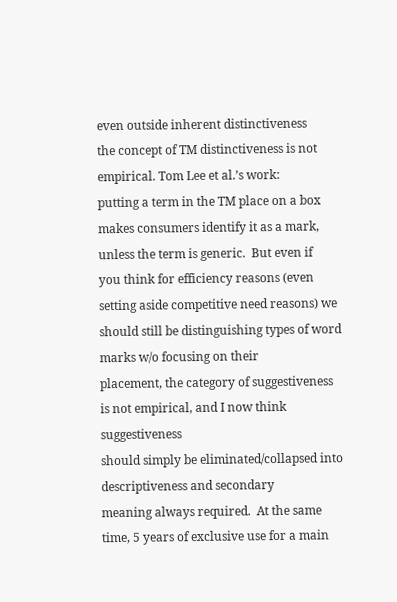even outside inherent distinctiveness
the concept of TM distinctiveness is not empirical. Tom Lee et al.’s work:
putting a term in the TM place on a box makes consumers identify it as a mark,
unless the term is generic.  But even if
you think for efficiency reasons (even setting aside competitive need reasons) we
should still be distinguishing types of word marks w/o focusing on their
placement, the category of suggestiveness is not empirical, and I now think suggestiveness
should simply be eliminated/collapsed into descriptiveness and secondary
meaning always required.  At the same
time, 5 years of exclusive use for a main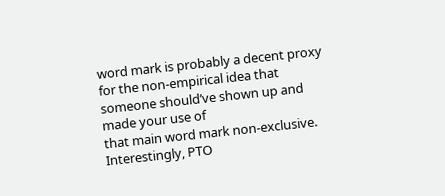word mark is probably a decent proxy
for the non-empirical idea that someone should’ve shown up and made your use of
that main word mark non-exclusive.
Interestingly, PTO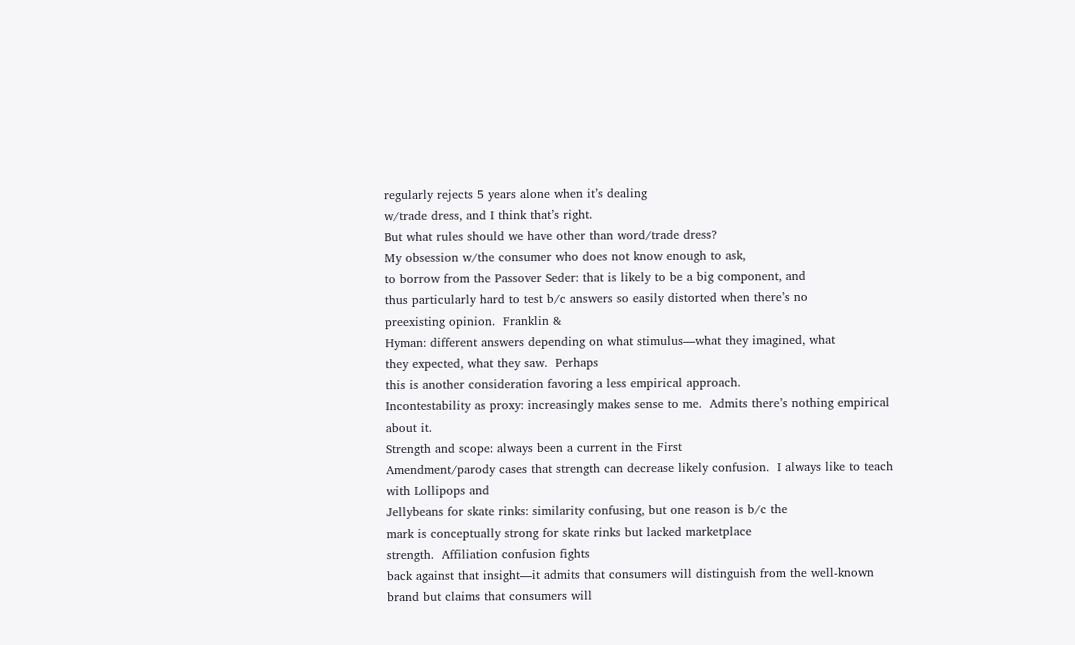regularly rejects 5 years alone when it’s dealing
w/trade dress, and I think that’s right.
But what rules should we have other than word/trade dress?
My obsession w/the consumer who does not know enough to ask,
to borrow from the Passover Seder: that is likely to be a big component, and
thus particularly hard to test b/c answers so easily distorted when there’s no
preexisting opinion.  Franklin &
Hyman: different answers depending on what stimulus—what they imagined, what
they expected, what they saw.  Perhaps
this is another consideration favoring a less empirical approach.
Incontestability as proxy: increasingly makes sense to me.  Admits there’s nothing empirical about it.
Strength and scope: always been a current in the First
Amendment/parody cases that strength can decrease likely confusion.  I always like to teach with Lollipops and
Jellybeans for skate rinks: similarity confusing, but one reason is b/c the
mark is conceptually strong for skate rinks but lacked marketplace
strength.  Affiliation confusion fights
back against that insight—it admits that consumers will distinguish from the well-known
brand but claims that consumers will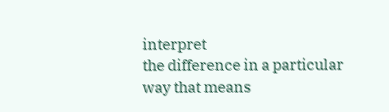interpret
the difference in a particular way that means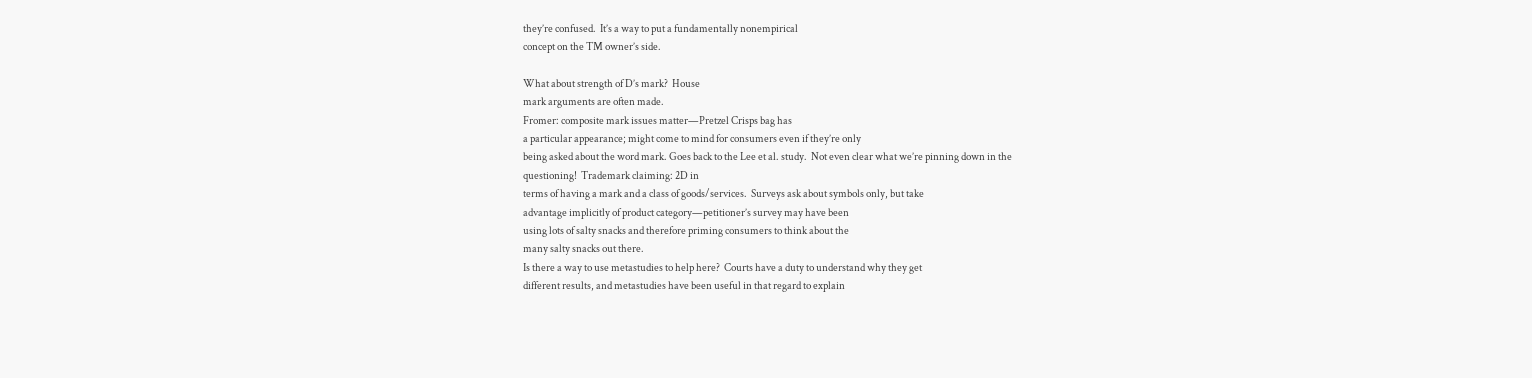they’re confused.  It’s a way to put a fundamentally nonempirical
concept on the TM owner’s side.

What about strength of D’s mark?  House
mark arguments are often made.
Fromer: composite mark issues matter—Pretzel Crisps bag has
a particular appearance; might come to mind for consumers even if they’re only
being asked about the word mark. Goes back to the Lee et al. study.  Not even clear what we’re pinning down in the
questioning!  Trademark claiming: 2D in
terms of having a mark and a class of goods/services.  Surveys ask about symbols only, but take
advantage implicitly of product category—petitioner’s survey may have been
using lots of salty snacks and therefore priming consumers to think about the
many salty snacks out there.
Is there a way to use metastudies to help here?  Courts have a duty to understand why they get
different results, and metastudies have been useful in that regard to explain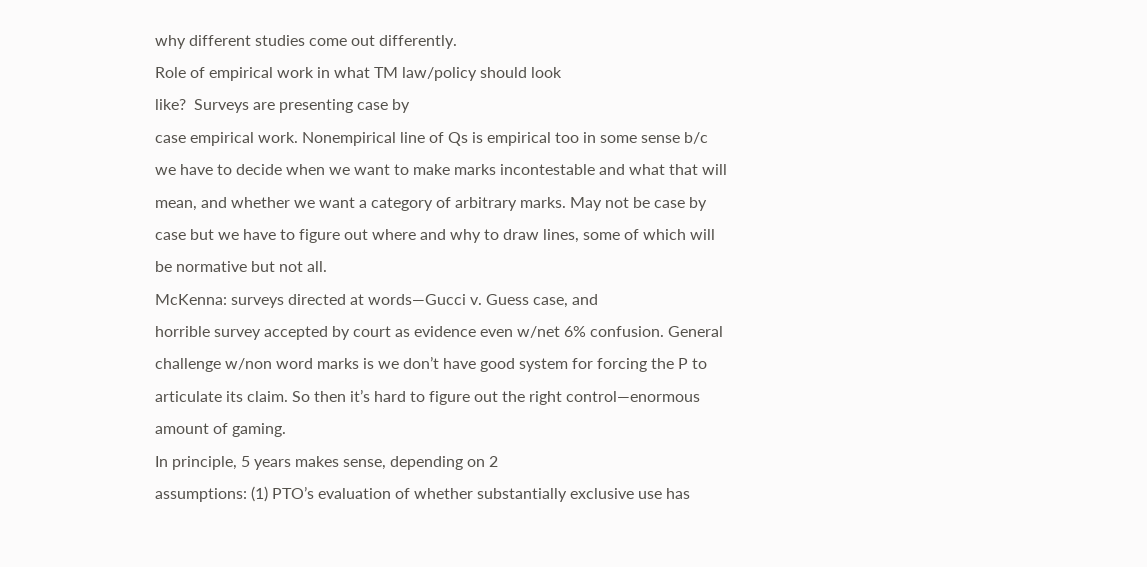why different studies come out differently.
Role of empirical work in what TM law/policy should look
like?  Surveys are presenting case by
case empirical work. Nonempirical line of Qs is empirical too in some sense b/c
we have to decide when we want to make marks incontestable and what that will
mean, and whether we want a category of arbitrary marks. May not be case by
case but we have to figure out where and why to draw lines, some of which will
be normative but not all.
McKenna: surveys directed at words—Gucci v. Guess case, and
horrible survey accepted by court as evidence even w/net 6% confusion. General
challenge w/non word marks is we don’t have good system for forcing the P to
articulate its claim. So then it’s hard to figure out the right control—enormous
amount of gaming.
In principle, 5 years makes sense, depending on 2
assumptions: (1) PTO’s evaluation of whether substantially exclusive use has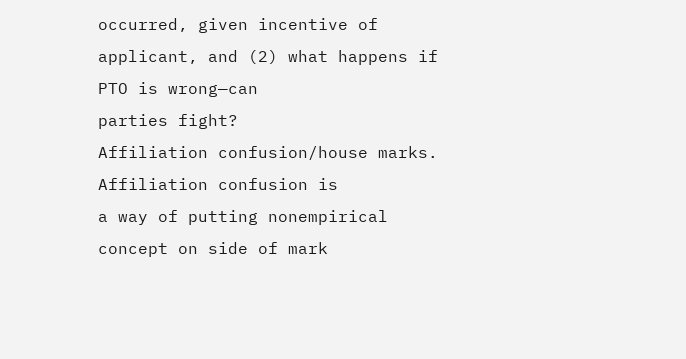occurred, given incentive of applicant, and (2) what happens if PTO is wrong—can
parties fight?
Affiliation confusion/house marks. Affiliation confusion is
a way of putting nonempirical concept on side of mark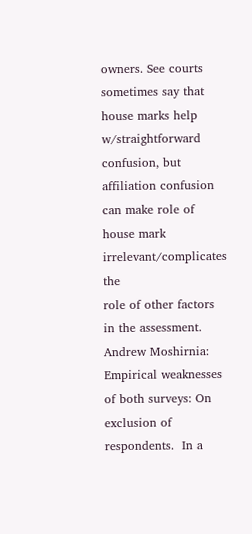owners. See courts
sometimes say that house marks help w/straightforward confusion, but
affiliation confusion can make role of house mark irrelevant/complicates the
role of other factors in the assessment.
Andrew Moshirnia: Empirical weaknesses of both surveys: On
exclusion of respondents.  In a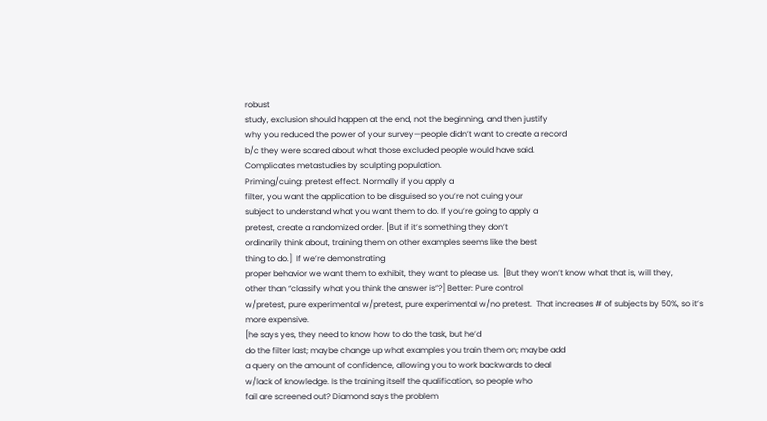robust
study, exclusion should happen at the end, not the beginning, and then justify
why you reduced the power of your survey—people didn’t want to create a record
b/c they were scared about what those excluded people would have said.
Complicates metastudies by sculpting population.
Priming/cuing: pretest effect. Normally if you apply a
filter, you want the application to be disguised so you’re not cuing your
subject to understand what you want them to do. If you’re going to apply a
pretest, create a randomized order. [But if it’s something they don’t
ordinarily think about, training them on other examples seems like the best
thing to do.]  If we’re demonstrating
proper behavior we want them to exhibit, they want to please us.  [But they won’t know what that is, will they,
other than “classify what you think the answer is”?] Better: Pure control
w/pretest, pure experimental w/pretest, pure experimental w/no pretest.  That increases # of subjects by 50%, so it’s
more expensive.
[he says yes, they need to know how to do the task, but he’d
do the filter last; maybe change up what examples you train them on; maybe add
a query on the amount of confidence, allowing you to work backwards to deal
w/lack of knowledge. Is the training itself the qualification, so people who
fail are screened out? Diamond says the problem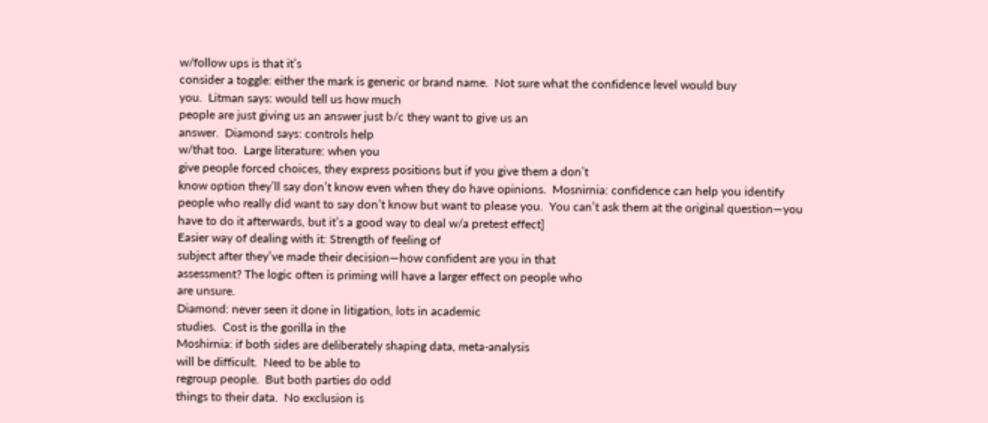w/follow ups is that it’s
consider a toggle: either the mark is generic or brand name.  Not sure what the confidence level would buy
you.  Litman says: would tell us how much
people are just giving us an answer just b/c they want to give us an
answer.  Diamond says: controls help
w/that too.  Large literature: when you
give people forced choices, they express positions but if you give them a don’t
know option they’ll say don’t know even when they do have opinions.  Mosnirnia: confidence can help you identify
people who really did want to say don’t know but want to please you.  You can’t ask them at the original question—you
have to do it afterwards, but it’s a good way to deal w/a pretest effect]
Easier way of dealing with it: Strength of feeling of
subject after they’ve made their decision—how confident are you in that
assessment? The logic often is priming will have a larger effect on people who
are unsure.
Diamond: never seen it done in litigation, lots in academic
studies.  Cost is the gorilla in the
Moshirnia: if both sides are deliberately shaping data, meta-analysis
will be difficult.  Need to be able to
regroup people.  But both parties do odd
things to their data.  No exclusion is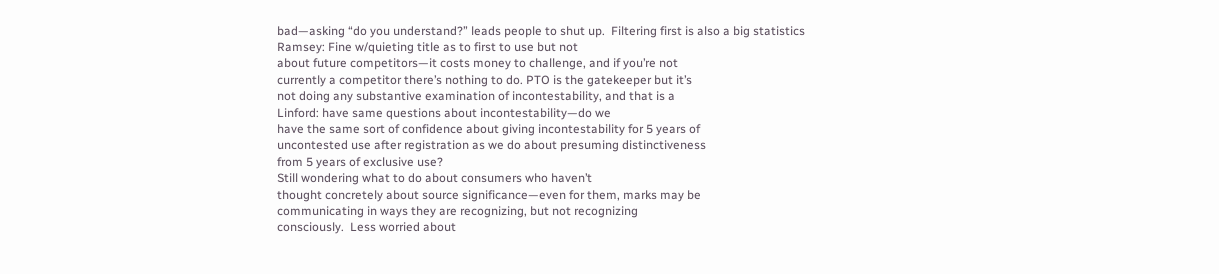bad—asking “do you understand?” leads people to shut up.  Filtering first is also a big statistics
Ramsey: Fine w/quieting title as to first to use but not
about future competitors—it costs money to challenge, and if you’re not
currently a competitor there’s nothing to do. PTO is the gatekeeper but it’s
not doing any substantive examination of incontestability, and that is a
Linford: have same questions about incontestability—do we
have the same sort of confidence about giving incontestability for 5 years of
uncontested use after registration as we do about presuming distinctiveness
from 5 years of exclusive use?
Still wondering what to do about consumers who haven’t
thought concretely about source significance—even for them, marks may be
communicating in ways they are recognizing, but not recognizing
consciously.  Less worried about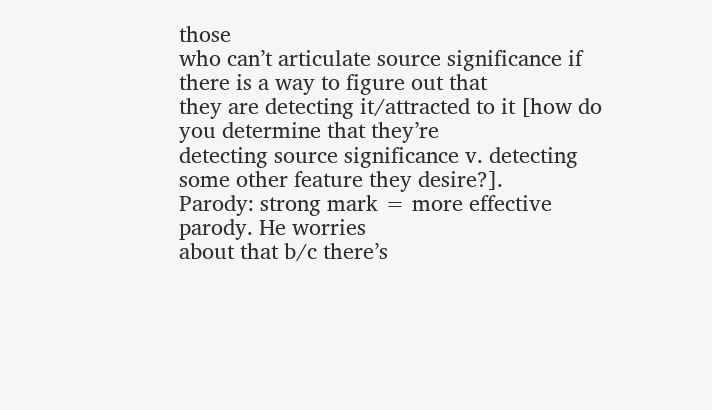those
who can’t articulate source significance if there is a way to figure out that
they are detecting it/attracted to it [how do you determine that they’re
detecting source significance v. detecting some other feature they desire?].
Parody: strong mark = more effective parody. He worries
about that b/c there’s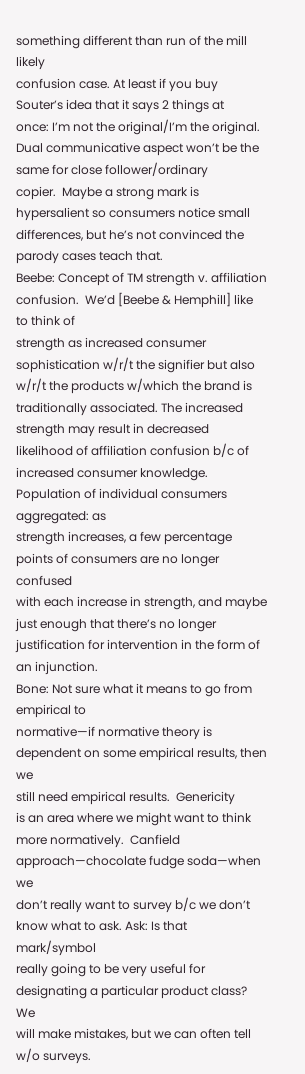something different than run of the mill likely
confusion case. At least if you buy Souter’s idea that it says 2 things at
once: I’m not the original/I’m the original.
Dual communicative aspect won’t be the same for close follower/ordinary
copier.  Maybe a strong mark is
hypersalient so consumers notice small differences, but he’s not convinced the
parody cases teach that.
Beebe: Concept of TM strength v. affiliation confusion.  We’d [Beebe & Hemphill] like to think of
strength as increased consumer sophistication w/r/t the signifier but also
w/r/t the products w/which the brand is traditionally associated. The increased
strength may result in decreased likelihood of affiliation confusion b/c of
increased consumer knowledge. Population of individual consumers aggregated: as
strength increases, a few percentage points of consumers are no longer confused
with each increase in strength, and maybe just enough that there’s no longer
justification for intervention in the form of an injunction.
Bone: Not sure what it means to go from empirical to
normative—if normative theory is dependent on some empirical results, then we
still need empirical results.  Genericity
is an area where we might want to think more normatively.  Canfield approach—chocolate fudge soda—when we
don’t really want to survey b/c we don’t know what to ask. Ask: Is that mark/symbol
really going to be very useful for designating a particular product class? We
will make mistakes, but we can often tell w/o surveys.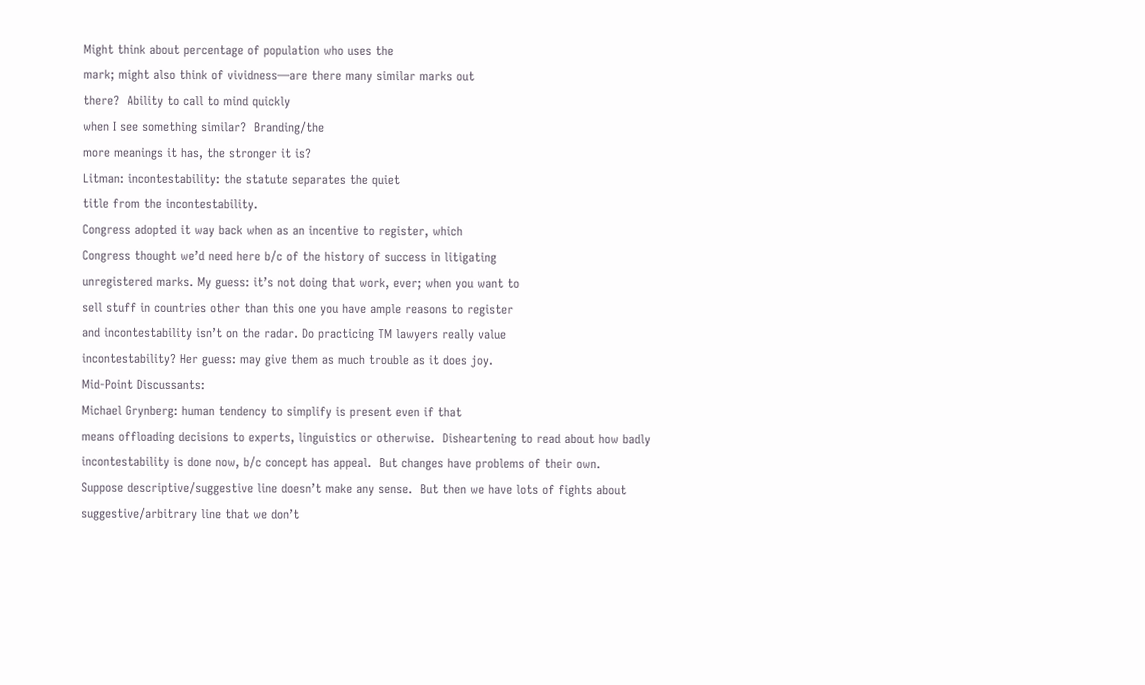Might think about percentage of population who uses the
mark; might also think of vividness—are there many similar marks out
there?  Ability to call to mind quickly
when I see something similar?  Branding/the
more meanings it has, the stronger it is?
Litman: incontestability: the statute separates the quiet
title from the incontestability.
Congress adopted it way back when as an incentive to register, which
Congress thought we’d need here b/c of the history of success in litigating
unregistered marks. My guess: it’s not doing that work, ever; when you want to
sell stuff in countries other than this one you have ample reasons to register
and incontestability isn’t on the radar. Do practicing TM lawyers really value
incontestability? Her guess: may give them as much trouble as it does joy.
Mid-Point Discussants:
Michael Grynberg: human tendency to simplify is present even if that
means offloading decisions to experts, linguistics or otherwise.  Disheartening to read about how badly
incontestability is done now, b/c concept has appeal.  But changes have problems of their own.
Suppose descriptive/suggestive line doesn’t make any sense.  But then we have lots of fights about
suggestive/arbitrary line that we don’t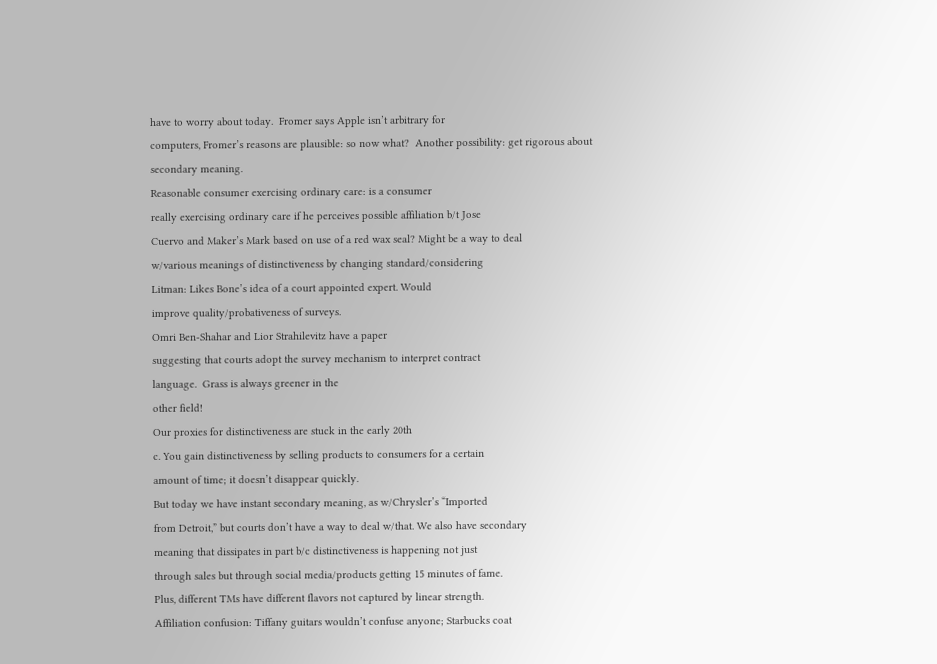have to worry about today.  Fromer says Apple isn’t arbitrary for
computers, Fromer’s reasons are plausible: so now what?  Another possibility: get rigorous about
secondary meaning.
Reasonable consumer exercising ordinary care: is a consumer
really exercising ordinary care if he perceives possible affiliation b/t Jose
Cuervo and Maker’s Mark based on use of a red wax seal? Might be a way to deal
w/various meanings of distinctiveness by changing standard/considering
Litman: Likes Bone’s idea of a court appointed expert. Would
improve quality/probativeness of surveys.
Omri Ben-Shahar and Lior Strahilevitz have a paper
suggesting that courts adopt the survey mechanism to interpret contract
language.  Grass is always greener in the
other field!
Our proxies for distinctiveness are stuck in the early 20th
c. You gain distinctiveness by selling products to consumers for a certain
amount of time; it doesn’t disappear quickly.
But today we have instant secondary meaning, as w/Chrysler’s “Imported
from Detroit,” but courts don’t have a way to deal w/that. We also have secondary
meaning that dissipates in part b/c distinctiveness is happening not just
through sales but through social media/products getting 15 minutes of fame.
Plus, different TMs have different flavors not captured by linear strength.
Affiliation confusion: Tiffany guitars wouldn’t confuse anyone; Starbucks coat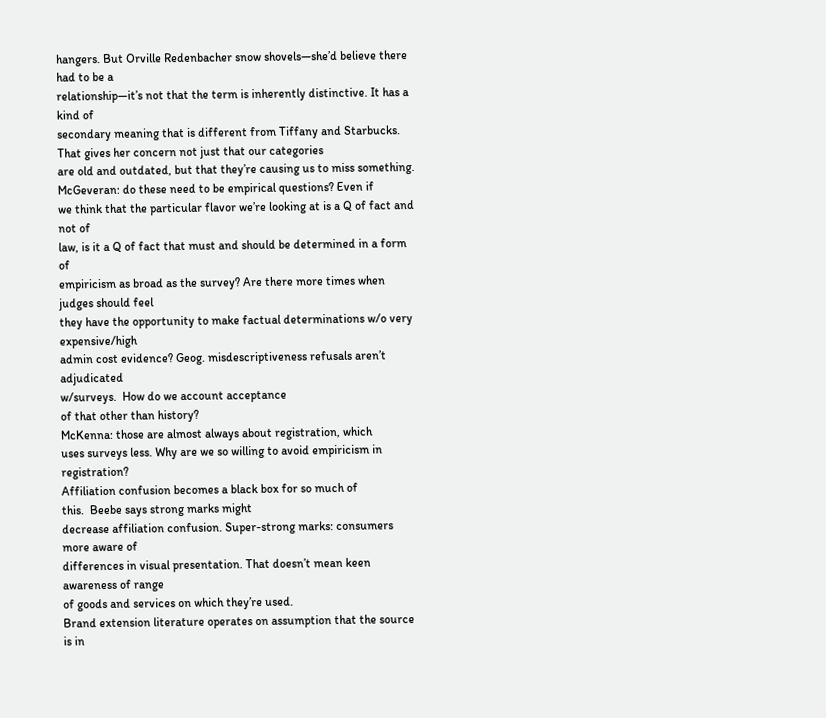hangers. But Orville Redenbacher snow shovels—she’d believe there had to be a
relationship—it’s not that the term is inherently distinctive. It has a kind of
secondary meaning that is different from Tiffany and Starbucks.  That gives her concern not just that our categories
are old and outdated, but that they’re causing us to miss something.
McGeveran: do these need to be empirical questions? Even if
we think that the particular flavor we’re looking at is a Q of fact and not of
law, is it a Q of fact that must and should be determined in a form of
empiricism as broad as the survey? Are there more times when judges should feel
they have the opportunity to make factual determinations w/o very expensive/high
admin cost evidence? Geog. misdescriptiveness refusals aren’t adjudicated
w/surveys.  How do we account acceptance
of that other than history?
McKenna: those are almost always about registration, which
uses surveys less. Why are we so willing to avoid empiricism in registration?
Affiliation confusion becomes a black box for so much of
this.  Beebe says strong marks might
decrease affiliation confusion. Super-strong marks: consumers more aware of
differences in visual presentation. That doesn’t mean keen awareness of range
of goods and services on which they’re used.
Brand extension literature operates on assumption that the source is in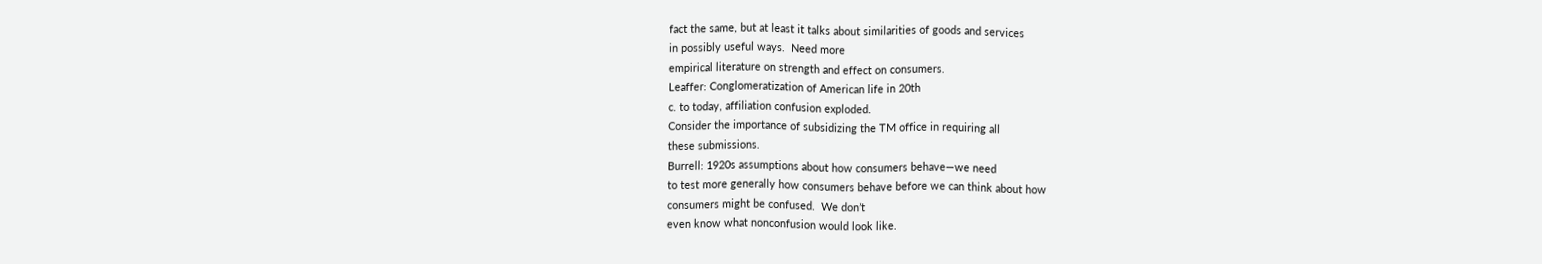fact the same, but at least it talks about similarities of goods and services
in possibly useful ways.  Need more
empirical literature on strength and effect on consumers.
Leaffer: Conglomeratization of American life in 20th
c. to today, affiliation confusion exploded.
Consider the importance of subsidizing the TM office in requiring all
these submissions.
Burrell: 1920s assumptions about how consumers behave—we need
to test more generally how consumers behave before we can think about how
consumers might be confused.  We don’t
even know what nonconfusion would look like.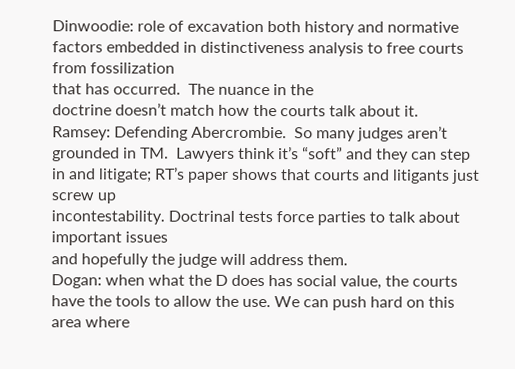Dinwoodie: role of excavation both history and normative
factors embedded in distinctiveness analysis to free courts from fossilization
that has occurred.  The nuance in the
doctrine doesn’t match how the courts talk about it.
Ramsey: Defending Abercrombie.  So many judges aren’t grounded in TM.  Lawyers think it’s “soft” and they can step
in and litigate; RT’s paper shows that courts and litigants just screw up
incontestability. Doctrinal tests force parties to talk about important issues
and hopefully the judge will address them.
Dogan: when what the D does has social value, the courts
have the tools to allow the use. We can push hard on this area where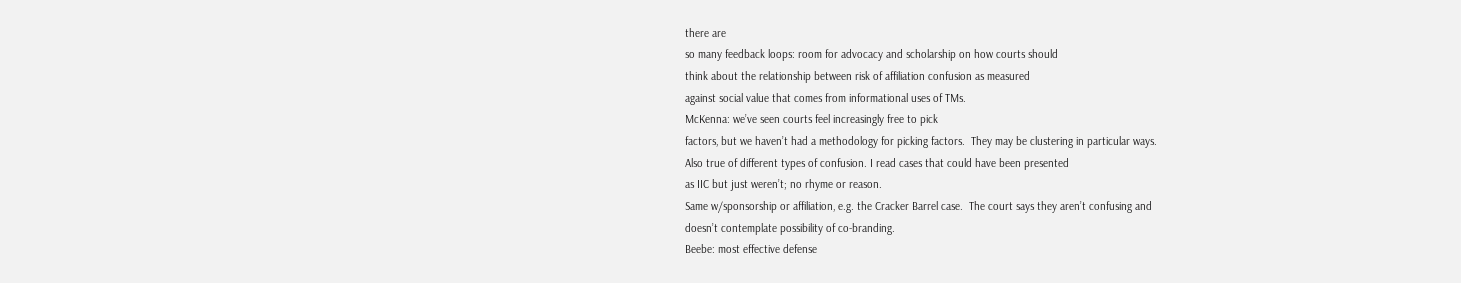there are
so many feedback loops: room for advocacy and scholarship on how courts should
think about the relationship between risk of affiliation confusion as measured
against social value that comes from informational uses of TMs.
McKenna: we’ve seen courts feel increasingly free to pick
factors, but we haven’t had a methodology for picking factors.  They may be clustering in particular ways.
Also true of different types of confusion. I read cases that could have been presented
as IIC but just weren’t; no rhyme or reason.
Same w/sponsorship or affiliation, e.g. the Cracker Barrel case.  The court says they aren’t confusing and
doesn’t contemplate possibility of co-branding.
Beebe: most effective defense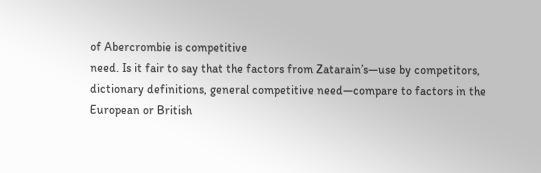of Abercrombie is competitive
need. Is it fair to say that the factors from Zatarain’s—use by competitors,
dictionary definitions, general competitive need—compare to factors in the
European or British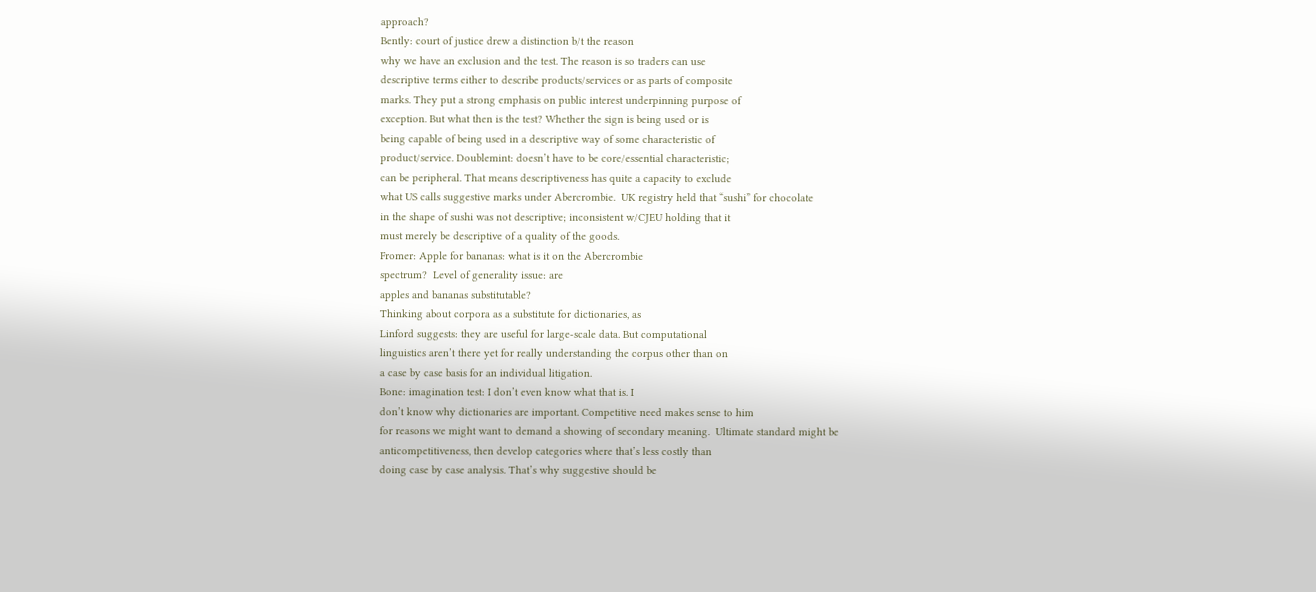approach?
Bently: court of justice drew a distinction b/t the reason
why we have an exclusion and the test. The reason is so traders can use
descriptive terms either to describe products/services or as parts of composite
marks. They put a strong emphasis on public interest underpinning purpose of
exception. But what then is the test? Whether the sign is being used or is
being capable of being used in a descriptive way of some characteristic of
product/service. Doublemint: doesn’t have to be core/essential characteristic;
can be peripheral. That means descriptiveness has quite a capacity to exclude
what US calls suggestive marks under Abercrombie.  UK registry held that “sushi” for chocolate
in the shape of sushi was not descriptive; inconsistent w/CJEU holding that it
must merely be descriptive of a quality of the goods.
Fromer: Apple for bananas: what is it on the Abercrombie
spectrum?  Level of generality issue: are
apples and bananas substitutable?
Thinking about corpora as a substitute for dictionaries, as
Linford suggests: they are useful for large-scale data. But computational
linguistics aren’t there yet for really understanding the corpus other than on
a case by case basis for an individual litigation.
Bone: imagination test: I don’t even know what that is. I
don’t know why dictionaries are important. Competitive need makes sense to him
for reasons we might want to demand a showing of secondary meaning.  Ultimate standard might be
anticompetitiveness, then develop categories where that’s less costly than
doing case by case analysis. That’s why suggestive should be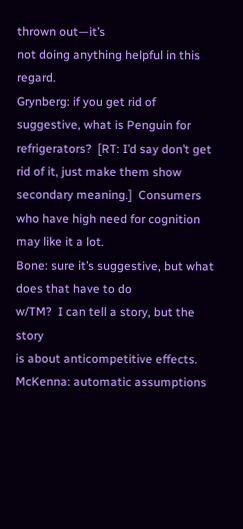thrown out—it’s
not doing anything helpful in this regard.
Grynberg: if you get rid of suggestive, what is Penguin for
refrigerators?  [RT: I’d say don’t get
rid of it, just make them show secondary meaning.]  Consumers who have high need for cognition
may like it a lot.
Bone: sure it’s suggestive, but what does that have to do
w/TM?  I can tell a story, but the story
is about anticompetitive effects.
McKenna: automatic assumptions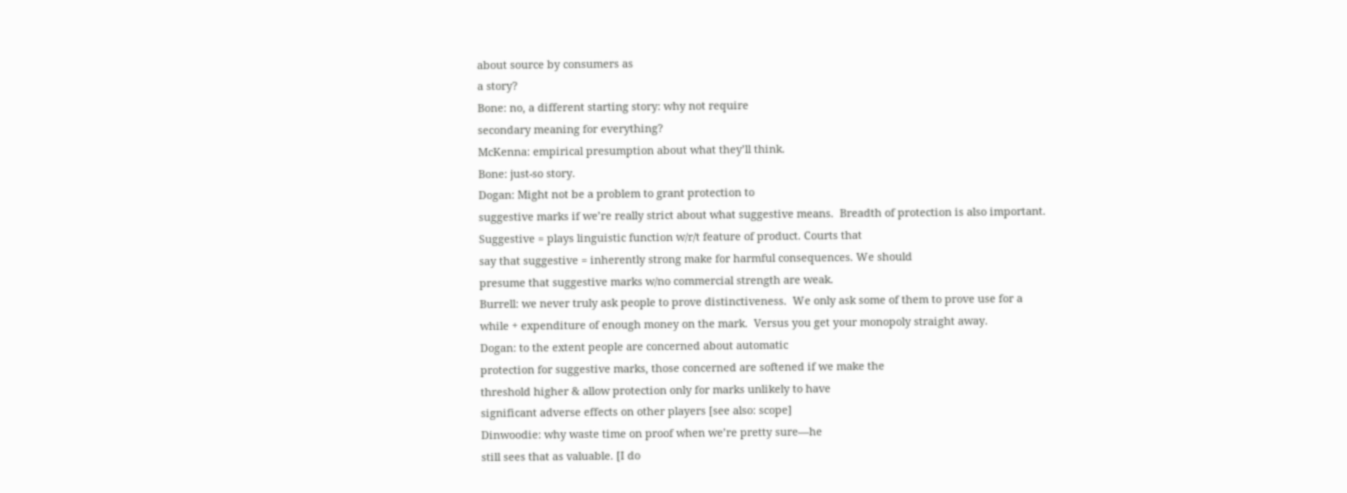about source by consumers as
a story?
Bone: no, a different starting story: why not require
secondary meaning for everything?
McKenna: empirical presumption about what they’ll think.
Bone: just-so story.
Dogan: Might not be a problem to grant protection to
suggestive marks if we’re really strict about what suggestive means.  Breadth of protection is also important.
Suggestive = plays linguistic function w/r/t feature of product. Courts that
say that suggestive = inherently strong make for harmful consequences. We should
presume that suggestive marks w/no commercial strength are weak.
Burrell: we never truly ask people to prove distinctiveness.  We only ask some of them to prove use for a
while + expenditure of enough money on the mark.  Versus you get your monopoly straight away.
Dogan: to the extent people are concerned about automatic
protection for suggestive marks, those concerned are softened if we make the
threshold higher & allow protection only for marks unlikely to have
significant adverse effects on other players [see also: scope]
Dinwoodie: why waste time on proof when we’re pretty sure—he
still sees that as valuable. [I do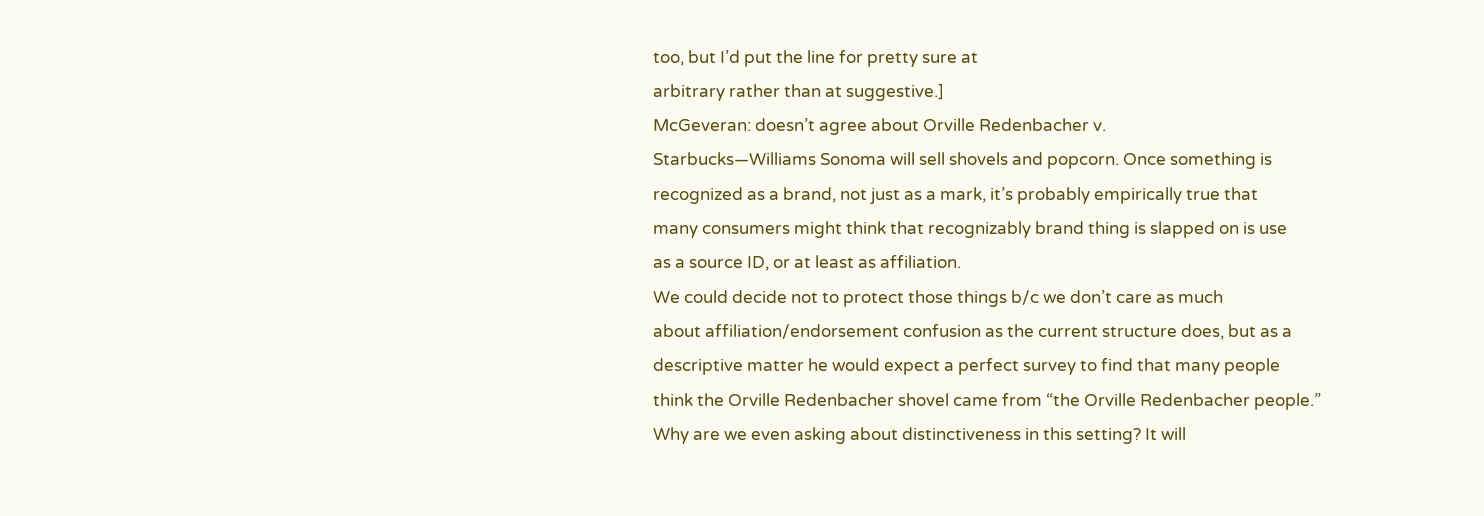too, but I’d put the line for pretty sure at
arbitrary rather than at suggestive.]
McGeveran: doesn’t agree about Orville Redenbacher v.
Starbucks—Williams Sonoma will sell shovels and popcorn. Once something is
recognized as a brand, not just as a mark, it’s probably empirically true that
many consumers might think that recognizably brand thing is slapped on is use
as a source ID, or at least as affiliation.
We could decide not to protect those things b/c we don’t care as much
about affiliation/endorsement confusion as the current structure does, but as a
descriptive matter he would expect a perfect survey to find that many people
think the Orville Redenbacher shovel came from “the Orville Redenbacher people.”
Why are we even asking about distinctiveness in this setting? It will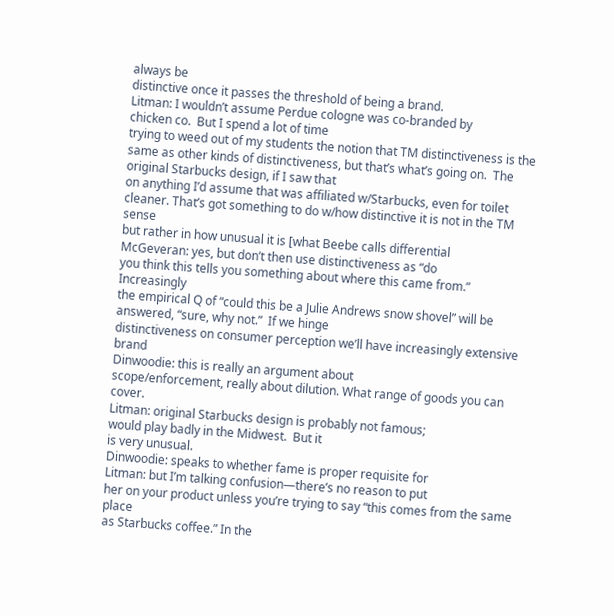always be
distinctive once it passes the threshold of being a brand.
Litman: I wouldn’t assume Perdue cologne was co-branded by
chicken co.  But I spend a lot of time
trying to weed out of my students the notion that TM distinctiveness is the
same as other kinds of distinctiveness, but that’s what’s going on.  The original Starbucks design, if I saw that
on anything I’d assume that was affiliated w/Starbucks, even for toilet
cleaner. That’s got something to do w/how distinctive it is not in the TM sense
but rather in how unusual it is [what Beebe calls differential
McGeveran: yes, but don’t then use distinctiveness as “do
you think this tells you something about where this came from.” Increasingly
the empirical Q of “could this be a Julie Andrews snow shovel” will be
answered, “sure, why not.”  If we hinge
distinctiveness on consumer perception we’ll have increasingly extensive brand
Dinwoodie: this is really an argument about
scope/enforcement, really about dilution. What range of goods you can cover.
Litman: original Starbucks design is probably not famous;
would play badly in the Midwest.  But it
is very unusual.
Dinwoodie: speaks to whether fame is proper requisite for
Litman: but I’m talking confusion—there’s no reason to put
her on your product unless you’re trying to say “this comes from the same place
as Starbucks coffee.” In the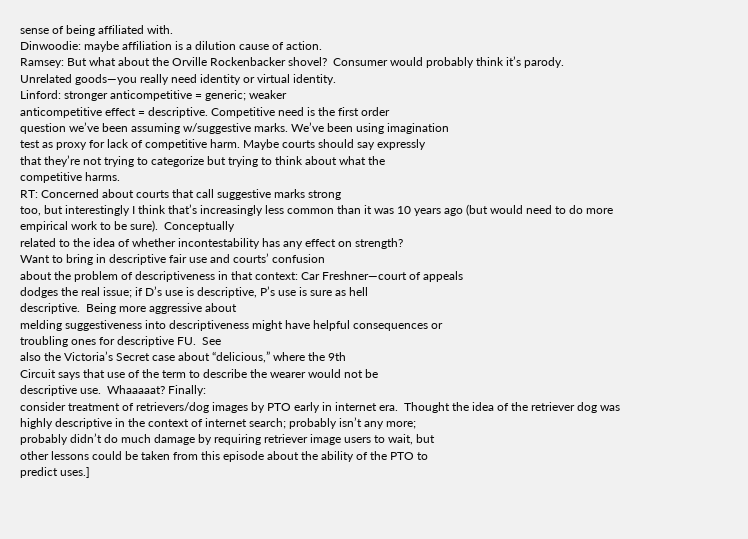sense of being affiliated with.
Dinwoodie: maybe affiliation is a dilution cause of action.
Ramsey: But what about the Orville Rockenbacker shovel?  Consumer would probably think it’s parody.
Unrelated goods—you really need identity or virtual identity.
Linford: stronger anticompetitive = generic; weaker
anticompetitive effect = descriptive. Competitive need is the first order
question we’ve been assuming w/suggestive marks. We’ve been using imagination
test as proxy for lack of competitive harm. Maybe courts should say expressly
that they’re not trying to categorize but trying to think about what the
competitive harms.
RT: Concerned about courts that call suggestive marks strong
too, but interestingly I think that’s increasingly less common than it was 10 years ago (but would need to do more
empirical work to be sure).  Conceptually
related to the idea of whether incontestability has any effect on strength?
Want to bring in descriptive fair use and courts’ confusion
about the problem of descriptiveness in that context: Car Freshner—court of appeals
dodges the real issue; if D’s use is descriptive, P’s use is sure as hell
descriptive.  Being more aggressive about
melding suggestiveness into descriptiveness might have helpful consequences or
troubling ones for descriptive FU.  See
also the Victoria’s Secret case about “delicious,” where the 9th
Circuit says that use of the term to describe the wearer would not be
descriptive use.  Whaaaaat? Finally:
consider treatment of retrievers/dog images by PTO early in internet era.  Thought the idea of the retriever dog was
highly descriptive in the context of internet search; probably isn’t any more;
probably didn’t do much damage by requiring retriever image users to wait, but
other lessons could be taken from this episode about the ability of the PTO to
predict uses.]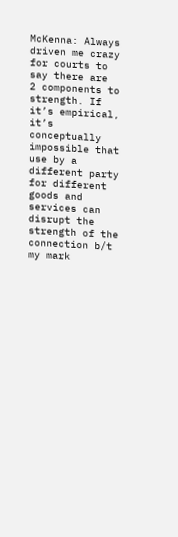McKenna: Always driven me crazy for courts to say there are
2 components to strength. If it’s empirical, it’s conceptually impossible that
use by a different party for different goods and services can disrupt the
strength of the connection b/t my mark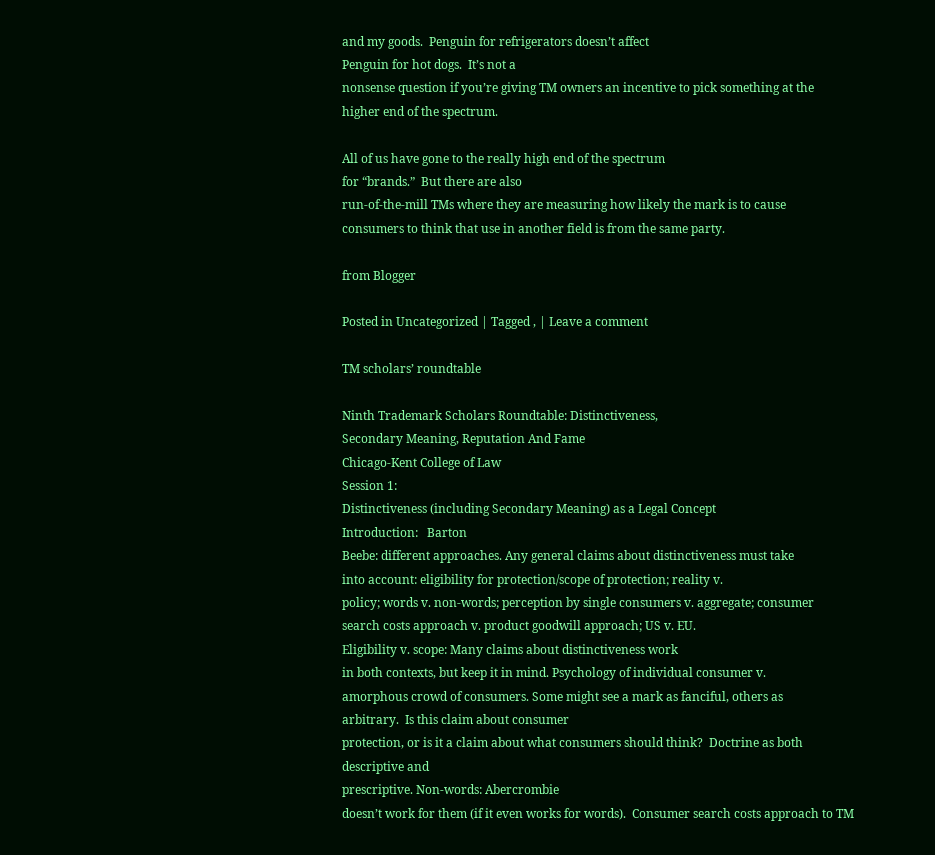and my goods.  Penguin for refrigerators doesn’t affect
Penguin for hot dogs.  It’s not a
nonsense question if you’re giving TM owners an incentive to pick something at the
higher end of the spectrum.

All of us have gone to the really high end of the spectrum
for “brands.”  But there are also
run-of-the-mill TMs where they are measuring how likely the mark is to cause
consumers to think that use in another field is from the same party.

from Blogger

Posted in Uncategorized | Tagged , | Leave a comment

TM scholars’ roundtable

Ninth Trademark Scholars Roundtable: Distinctiveness,
Secondary Meaning, Reputation And Fame
Chicago-Kent College of Law
Session 1:
Distinctiveness (including Secondary Meaning) as a Legal Concept
Introduction:   Barton
Beebe: different approaches. Any general claims about distinctiveness must take
into account: eligibility for protection/scope of protection; reality v.
policy; words v. non-words; perception by single consumers v. aggregate; consumer
search costs approach v. product goodwill approach; US v. EU.
Eligibility v. scope: Many claims about distinctiveness work
in both contexts, but keep it in mind. Psychology of individual consumer v.
amorphous crowd of consumers. Some might see a mark as fanciful, others as
arbitrary.  Is this claim about consumer
protection, or is it a claim about what consumers should think?  Doctrine as both descriptive and
prescriptive. Non-words: Abercrombie
doesn’t work for them (if it even works for words).  Consumer search costs approach to TM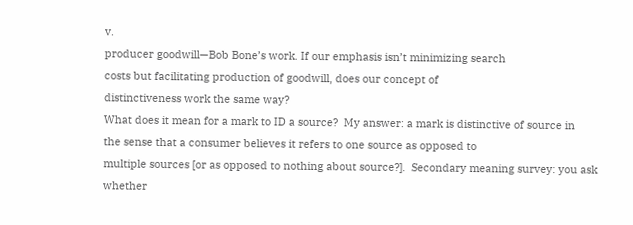v.
producer goodwill—Bob Bone’s work. If our emphasis isn’t minimizing search
costs but facilitating production of goodwill, does our concept of
distinctiveness work the same way?
What does it mean for a mark to ID a source?  My answer: a mark is distinctive of source in
the sense that a consumer believes it refers to one source as opposed to
multiple sources [or as opposed to nothing about source?].  Secondary meaning survey: you ask whether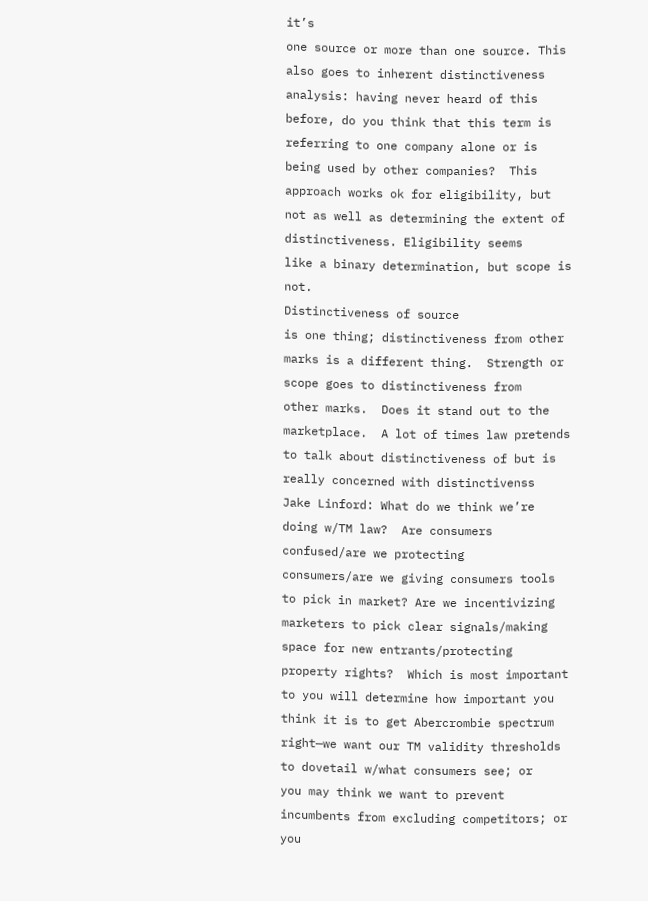it’s
one source or more than one source. This also goes to inherent distinctiveness
analysis: having never heard of this before, do you think that this term is
referring to one company alone or is being used by other companies?  This approach works ok for eligibility, but
not as well as determining the extent of distinctiveness. Eligibility seems
like a binary determination, but scope is not.
Distinctiveness of source
is one thing; distinctiveness from other
marks is a different thing.  Strength or
scope goes to distinctiveness from
other marks.  Does it stand out to the
marketplace.  A lot of times law pretends
to talk about distinctiveness of but is really concerned with distinctivenss
Jake Linford: What do we think we’re doing w/TM law?  Are consumers confused/are we protecting
consumers/are we giving consumers tools to pick in market? Are we incentivizing
marketers to pick clear signals/making space for new entrants/protecting
property rights?  Which is most important
to you will determine how important you think it is to get Abercrombie spectrum
right—we want our TM validity thresholds to dovetail w/what consumers see; or
you may think we want to prevent incumbents from excluding competitors; or you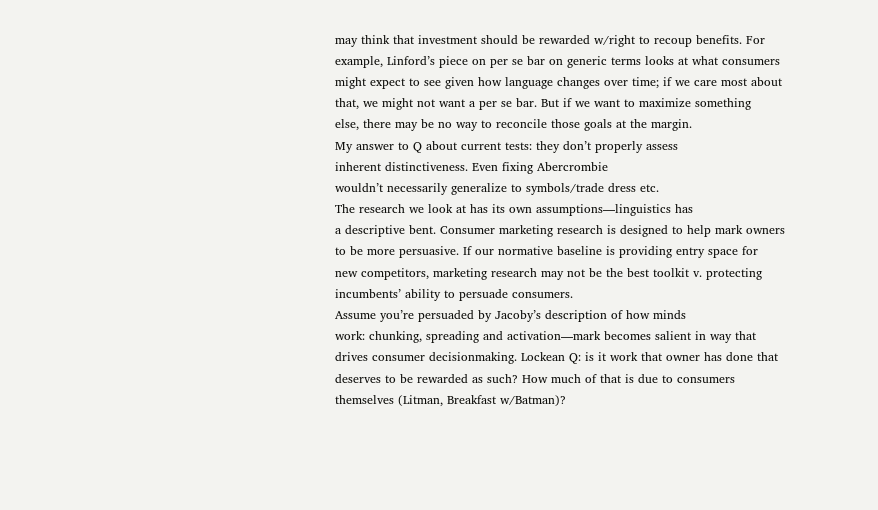may think that investment should be rewarded w/right to recoup benefits. For
example, Linford’s piece on per se bar on generic terms looks at what consumers
might expect to see given how language changes over time; if we care most about
that, we might not want a per se bar. But if we want to maximize something
else, there may be no way to reconcile those goals at the margin.
My answer to Q about current tests: they don’t properly assess
inherent distinctiveness. Even fixing Abercrombie
wouldn’t necessarily generalize to symbols/trade dress etc.
The research we look at has its own assumptions—linguistics has
a descriptive bent. Consumer marketing research is designed to help mark owners
to be more persuasive. If our normative baseline is providing entry space for
new competitors, marketing research may not be the best toolkit v. protecting
incumbents’ ability to persuade consumers.
Assume you’re persuaded by Jacoby’s description of how minds
work: chunking, spreading and activation—mark becomes salient in way that
drives consumer decisionmaking. Lockean Q: is it work that owner has done that
deserves to be rewarded as such? How much of that is due to consumers
themselves (Litman, Breakfast w/Batman)?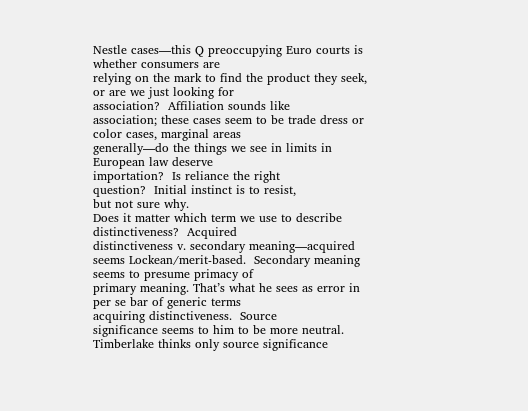Nestle cases—this Q preoccupying Euro courts is whether consumers are
relying on the mark to find the product they seek, or are we just looking for
association?  Affiliation sounds like
association; these cases seem to be trade dress or color cases, marginal areas
generally—do the things we see in limits in European law deserve
importation?  Is reliance the right
question?  Initial instinct is to resist,
but not sure why.
Does it matter which term we use to describe
distinctiveness?  Acquired
distinctiveness v. secondary meaning—acquired seems Lockean/merit-based.  Secondary meaning seems to presume primacy of
primary meaning. That’s what he sees as error in per se bar of generic terms
acquiring distinctiveness.  Source
significance seems to him to be more neutral.
Timberlake thinks only source significance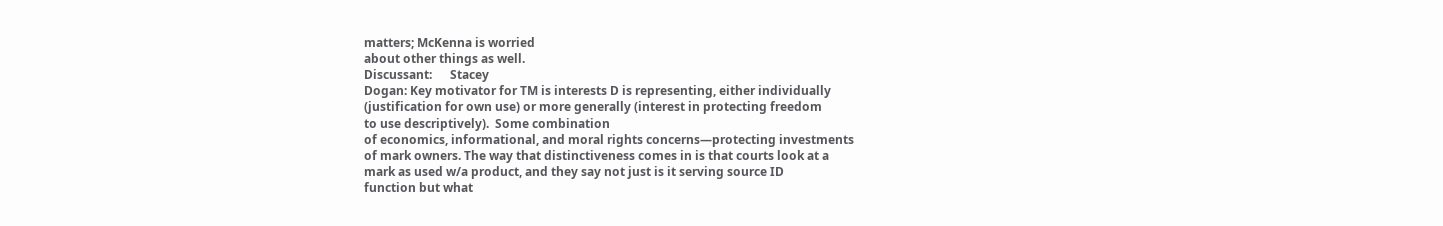matters; McKenna is worried
about other things as well.
Discussant:      Stacey
Dogan: Key motivator for TM is interests D is representing, either individually
(justification for own use) or more generally (interest in protecting freedom
to use descriptively).  Some combination
of economics, informational, and moral rights concerns—protecting investments
of mark owners. The way that distinctiveness comes in is that courts look at a
mark as used w/a product, and they say not just is it serving source ID
function but what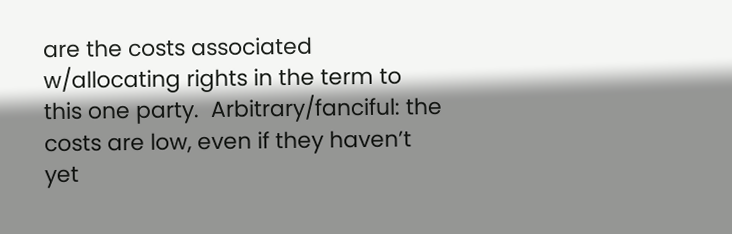are the costs associated w/allocating rights in the term to
this one party.  Arbitrary/fanciful: the
costs are low, even if they haven’t yet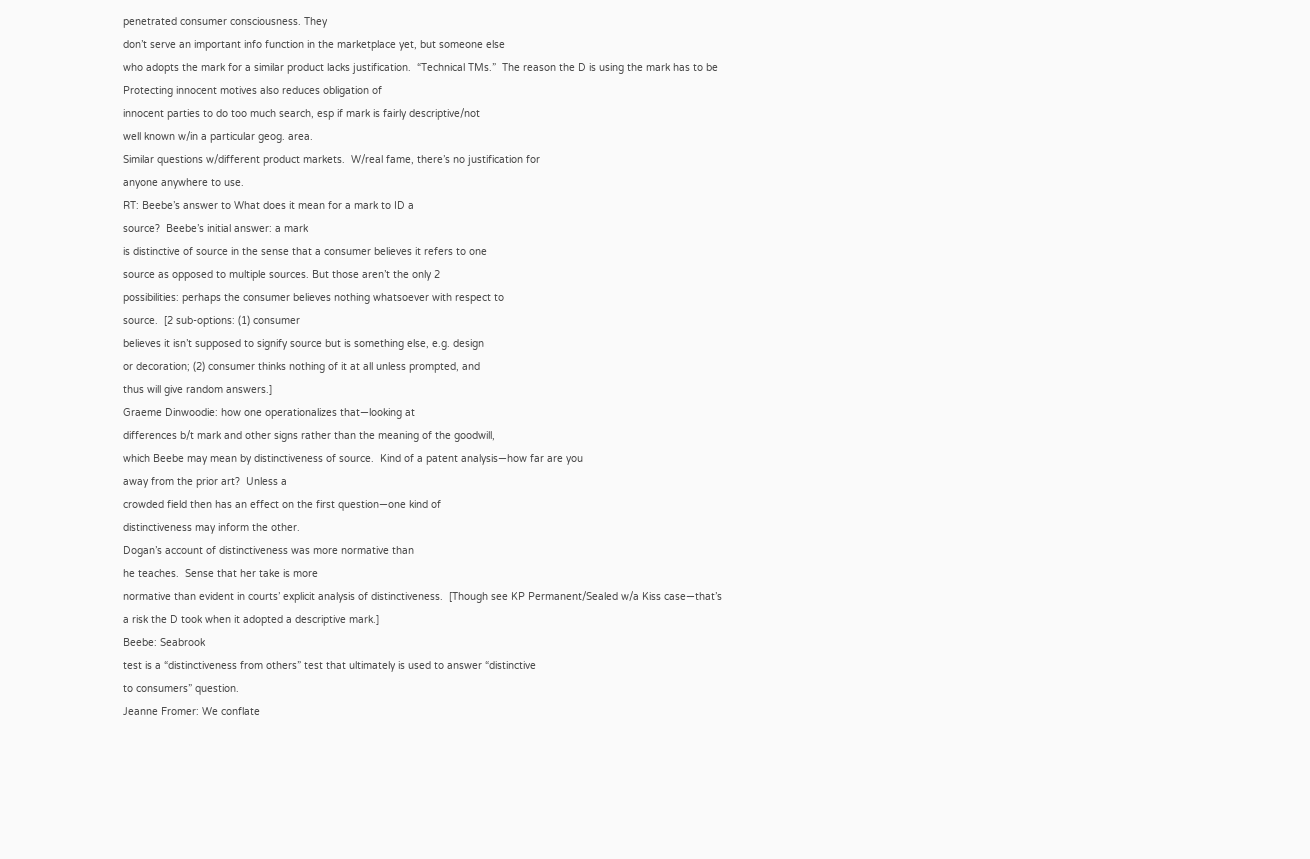penetrated consumer consciousness. They
don’t serve an important info function in the marketplace yet, but someone else
who adopts the mark for a similar product lacks justification.  “Technical TMs.”  The reason the D is using the mark has to be
Protecting innocent motives also reduces obligation of
innocent parties to do too much search, esp if mark is fairly descriptive/not
well known w/in a particular geog. area.
Similar questions w/different product markets.  W/real fame, there’s no justification for
anyone anywhere to use.
RT: Beebe’s answer to What does it mean for a mark to ID a
source?  Beebe’s initial answer: a mark
is distinctive of source in the sense that a consumer believes it refers to one
source as opposed to multiple sources. But those aren’t the only 2
possibilities: perhaps the consumer believes nothing whatsoever with respect to
source.  [2 sub-options: (1) consumer
believes it isn’t supposed to signify source but is something else, e.g. design
or decoration; (2) consumer thinks nothing of it at all unless prompted, and
thus will give random answers.]
Graeme Dinwoodie: how one operationalizes that—looking at
differences b/t mark and other signs rather than the meaning of the goodwill,
which Beebe may mean by distinctiveness of source.  Kind of a patent analysis—how far are you
away from the prior art?  Unless a
crowded field then has an effect on the first question—one kind of
distinctiveness may inform the other.
Dogan’s account of distinctiveness was more normative than
he teaches.  Sense that her take is more
normative than evident in courts’ explicit analysis of distinctiveness.  [Though see KP Permanent/Sealed w/a Kiss case—that’s
a risk the D took when it adopted a descriptive mark.]
Beebe: Seabrook
test is a “distinctiveness from others” test that ultimately is used to answer “distinctive
to consumers” question.
Jeanne Fromer: We conflate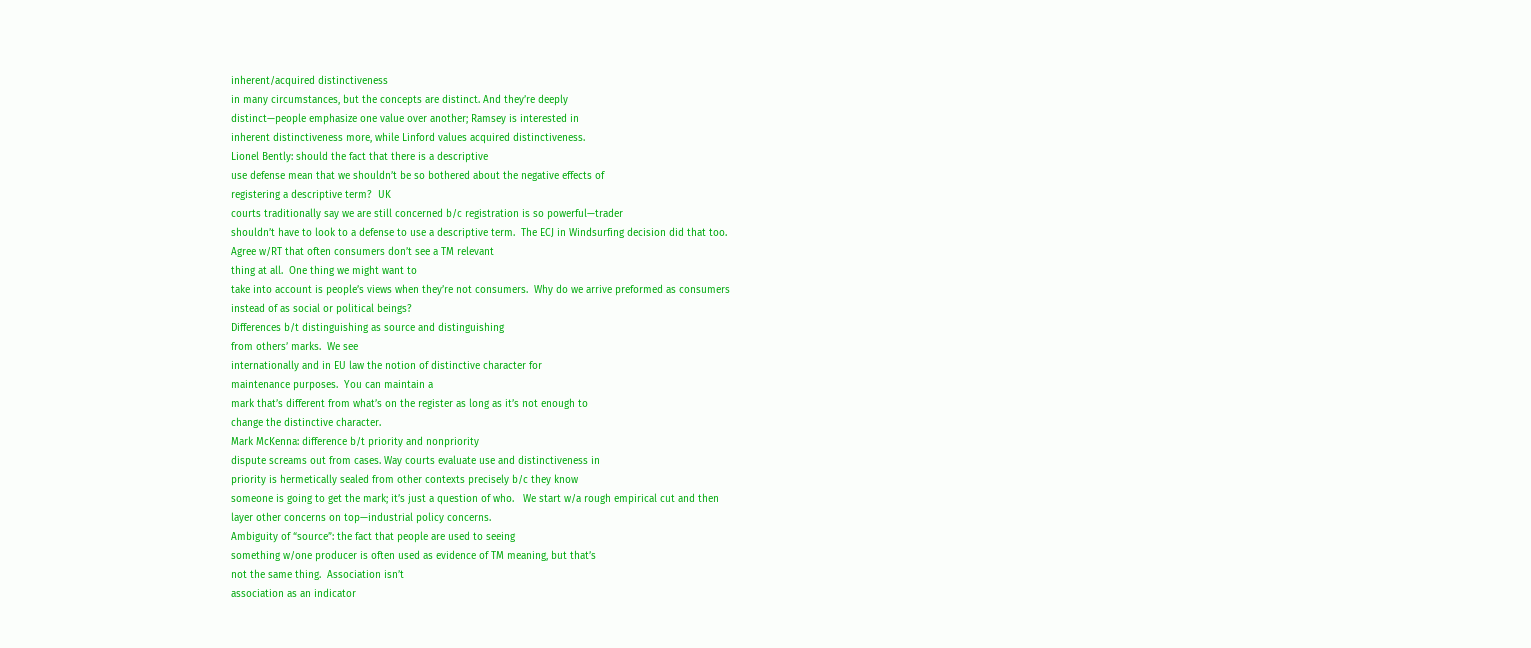inherent/acquired distinctiveness
in many circumstances, but the concepts are distinct. And they’re deeply
distinct—people emphasize one value over another; Ramsey is interested in
inherent distinctiveness more, while Linford values acquired distinctiveness.
Lionel Bently: should the fact that there is a descriptive
use defense mean that we shouldn’t be so bothered about the negative effects of
registering a descriptive term?  UK
courts traditionally say we are still concerned b/c registration is so powerful—trader
shouldn’t have to look to a defense to use a descriptive term.  The ECJ in Windsurfing decision did that too.
Agree w/RT that often consumers don’t see a TM relevant
thing at all.  One thing we might want to
take into account is people’s views when they’re not consumers.  Why do we arrive preformed as consumers
instead of as social or political beings?
Differences b/t distinguishing as source and distinguishing
from others’ marks.  We see
internationally and in EU law the notion of distinctive character for
maintenance purposes.  You can maintain a
mark that’s different from what’s on the register as long as it’s not enough to
change the distinctive character.
Mark McKenna: difference b/t priority and nonpriority
dispute screams out from cases. Way courts evaluate use and distinctiveness in
priority is hermetically sealed from other contexts precisely b/c they know
someone is going to get the mark; it’s just a question of who.   We start w/a rough empirical cut and then
layer other concerns on top—industrial policy concerns.
Ambiguity of “source”: the fact that people are used to seeing
something w/one producer is often used as evidence of TM meaning, but that’s
not the same thing.  Association isn’t
association as an indicator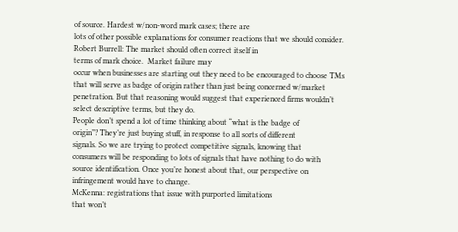of source. Hardest w/non-word mark cases; there are
lots of other possible explanations for consumer reactions that we should consider.
Robert Burrell: The market should often correct itself in
terms of mark choice.  Market failure may
occur when businesses are starting out they need to be encouraged to choose TMs
that will serve as badge of origin rather than just being concerned w/market
penetration. But that reasoning would suggest that experienced firms wouldn’t
select descriptive terms, but they do.
People don’t spend a lot of time thinking about “what is the badge of
origin”? They’re just buying stuff, in response to all sorts of different
signals. So we are trying to protect competitive signals, knowing that
consumers will be responding to lots of signals that have nothing to do with
source identification. Once you’re honest about that, our perspective on
infringement would have to change.
McKenna: registrations that issue with purported limitations
that won’t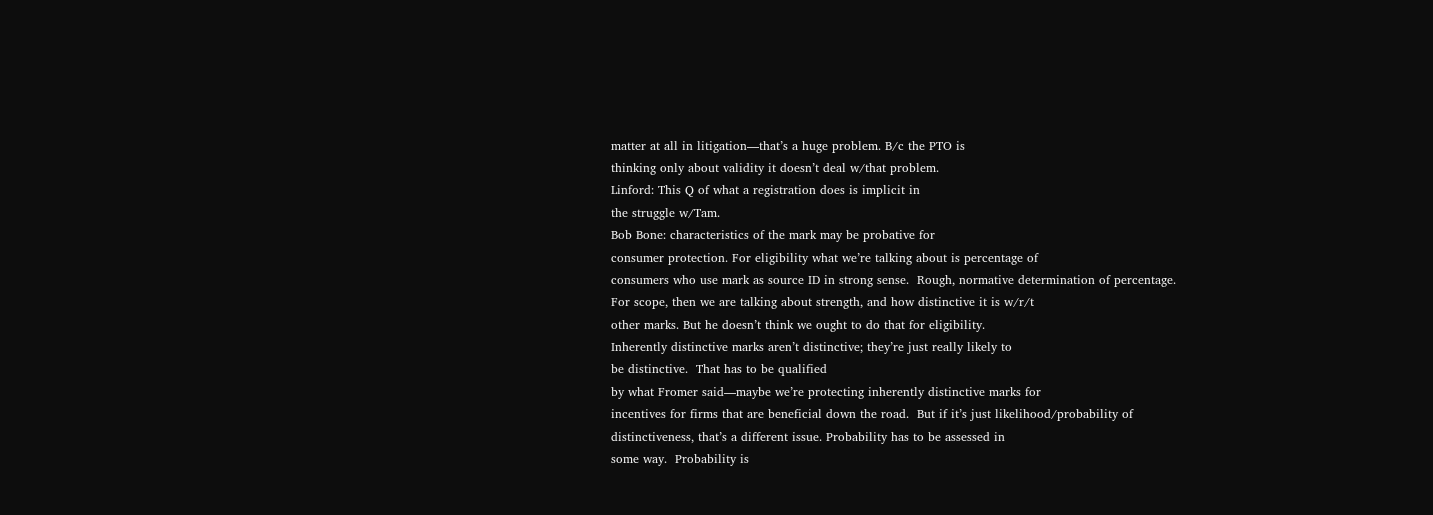matter at all in litigation—that’s a huge problem. B/c the PTO is
thinking only about validity it doesn’t deal w/that problem.
Linford: This Q of what a registration does is implicit in
the struggle w/Tam.
Bob Bone: characteristics of the mark may be probative for
consumer protection. For eligibility what we’re talking about is percentage of
consumers who use mark as source ID in strong sense.  Rough, normative determination of percentage.
For scope, then we are talking about strength, and how distinctive it is w/r/t
other marks. But he doesn’t think we ought to do that for eligibility.
Inherently distinctive marks aren’t distinctive; they’re just really likely to
be distinctive.  That has to be qualified
by what Fromer said—maybe we’re protecting inherently distinctive marks for
incentives for firms that are beneficial down the road.  But if it’s just likelihood/probability of
distinctiveness, that’s a different issue. Probability has to be assessed in
some way.  Probability is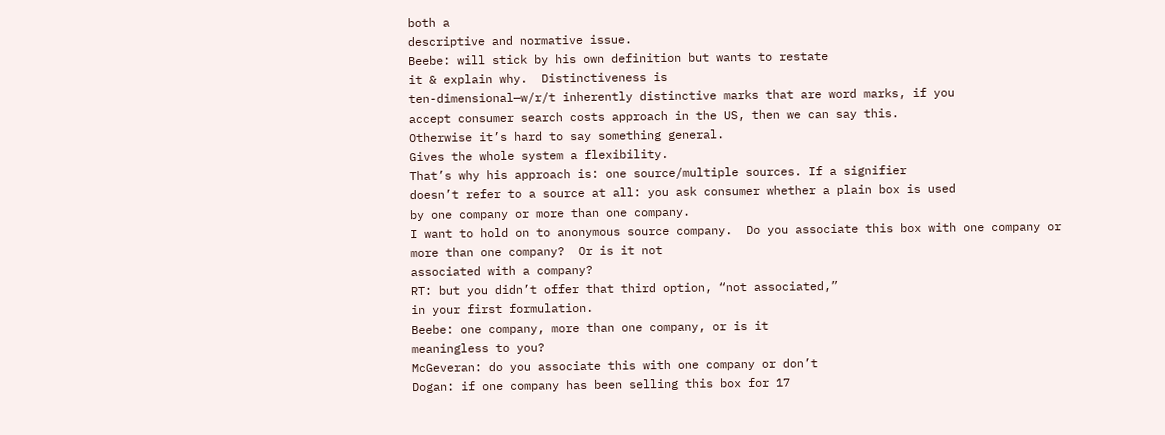both a
descriptive and normative issue.
Beebe: will stick by his own definition but wants to restate
it & explain why.  Distinctiveness is
ten-dimensional—w/r/t inherently distinctive marks that are word marks, if you
accept consumer search costs approach in the US, then we can say this.
Otherwise it’s hard to say something general.
Gives the whole system a flexibility.
That’s why his approach is: one source/multiple sources. If a signifier
doesn’t refer to a source at all: you ask consumer whether a plain box is used
by one company or more than one company.
I want to hold on to anonymous source company.  Do you associate this box with one company or
more than one company?  Or is it not
associated with a company?
RT: but you didn’t offer that third option, “not associated,”
in your first formulation.
Beebe: one company, more than one company, or is it
meaningless to you?
McGeveran: do you associate this with one company or don’t
Dogan: if one company has been selling this box for 17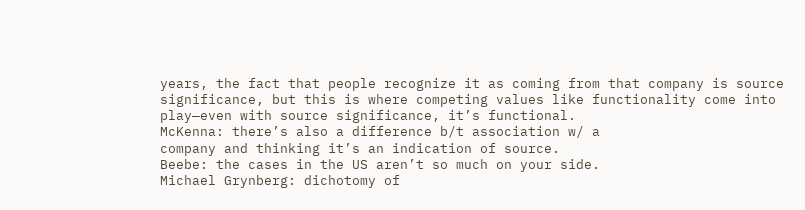years, the fact that people recognize it as coming from that company is source
significance, but this is where competing values like functionality come into
play—even with source significance, it’s functional.
McKenna: there’s also a difference b/t association w/ a
company and thinking it’s an indication of source.
Beebe: the cases in the US aren’t so much on your side.
Michael Grynberg: dichotomy of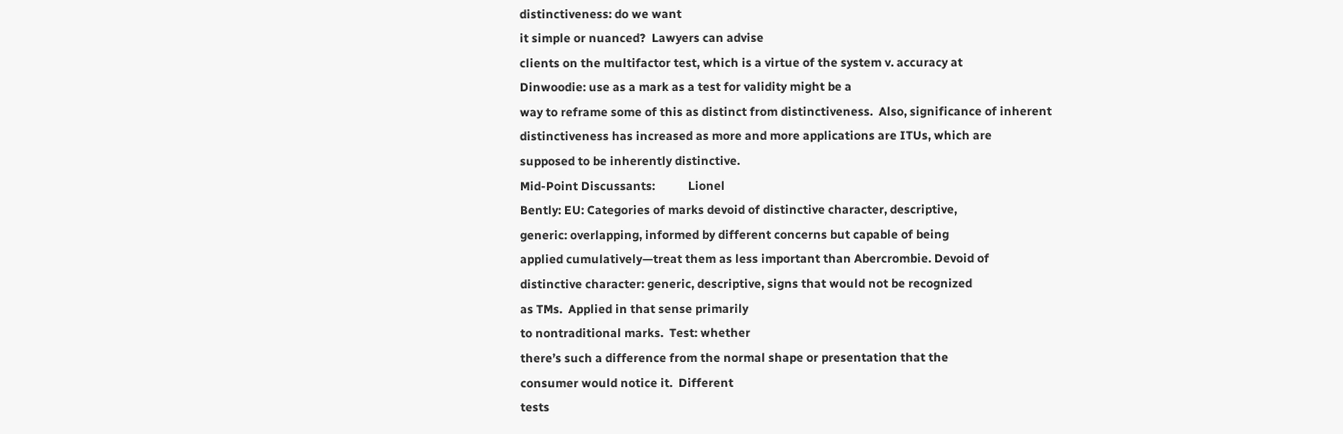distinctiveness: do we want
it simple or nuanced?  Lawyers can advise
clients on the multifactor test, which is a virtue of the system v. accuracy at
Dinwoodie: use as a mark as a test for validity might be a
way to reframe some of this as distinct from distinctiveness.  Also, significance of inherent
distinctiveness has increased as more and more applications are ITUs, which are
supposed to be inherently distinctive.
Mid-Point Discussants:           Lionel
Bently: EU: Categories of marks devoid of distinctive character, descriptive,
generic: overlapping, informed by different concerns but capable of being
applied cumulatively—treat them as less important than Abercrombie. Devoid of
distinctive character: generic, descriptive, signs that would not be recognized
as TMs.  Applied in that sense primarily
to nontraditional marks.  Test: whether
there’s such a difference from the normal shape or presentation that the
consumer would notice it.  Different
tests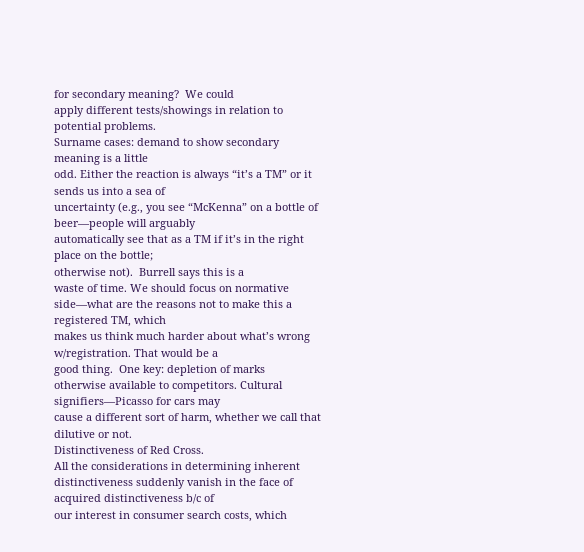for secondary meaning?  We could
apply different tests/showings in relation to potential problems.
Surname cases: demand to show secondary meaning is a little
odd. Either the reaction is always “it’s a TM” or it sends us into a sea of
uncertainty (e.g., you see “McKenna” on a bottle of beer—people will arguably
automatically see that as a TM if it’s in the right place on the bottle;
otherwise not).  Burrell says this is a
waste of time. We should focus on normative side—what are the reasons not to make this a registered TM, which
makes us think much harder about what’s wrong w/registration. That would be a
good thing.  One key: depletion of marks
otherwise available to competitors. Cultural signifiers—Picasso for cars may
cause a different sort of harm, whether we call that dilutive or not.
Distinctiveness of Red Cross.
All the considerations in determining inherent
distinctiveness suddenly vanish in the face of acquired distinctiveness b/c of
our interest in consumer search costs, which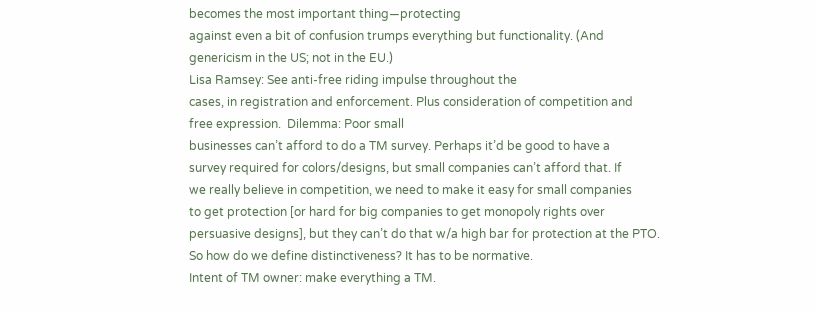becomes the most important thing—protecting
against even a bit of confusion trumps everything but functionality. (And
genericism in the US; not in the EU.)
Lisa Ramsey: See anti-free riding impulse throughout the
cases, in registration and enforcement. Plus consideration of competition and
free expression.  Dilemma: Poor small
businesses can’t afford to do a TM survey. Perhaps it’d be good to have a
survey required for colors/designs, but small companies can’t afford that. If
we really believe in competition, we need to make it easy for small companies
to get protection [or hard for big companies to get monopoly rights over
persuasive designs], but they can’t do that w/a high bar for protection at the PTO.
So how do we define distinctiveness? It has to be normative.
Intent of TM owner: make everything a TM.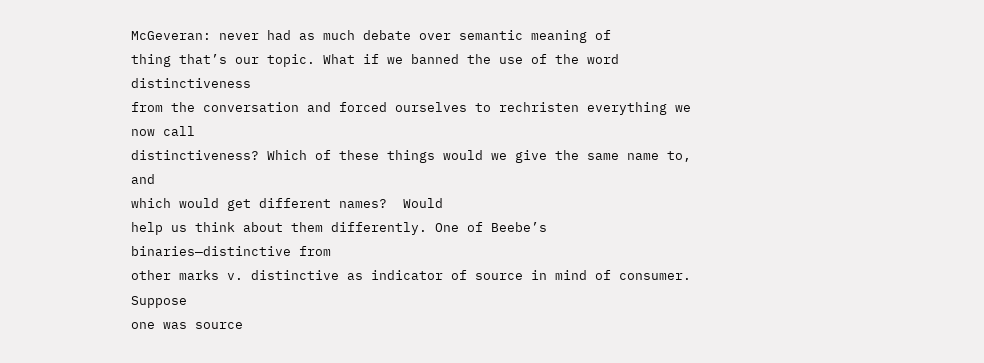McGeveran: never had as much debate over semantic meaning of
thing that’s our topic. What if we banned the use of the word distinctiveness
from the conversation and forced ourselves to rechristen everything we now call
distinctiveness? Which of these things would we give the same name to, and
which would get different names?  Would
help us think about them differently. One of Beebe’s binaries—distinctive from
other marks v. distinctive as indicator of source in mind of consumer. Suppose
one was source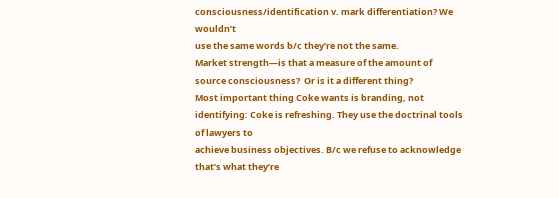consciousness/identification v. mark differentiation? We wouldn’t
use the same words b/c they’re not the same.
Market strength—is that a measure of the amount of source consciousness?  Or is it a different thing?
Most important thing Coke wants is branding, not
identifying: Coke is refreshing. They use the doctrinal tools of lawyers to
achieve business objectives. B/c we refuse to acknowledge that’s what they’re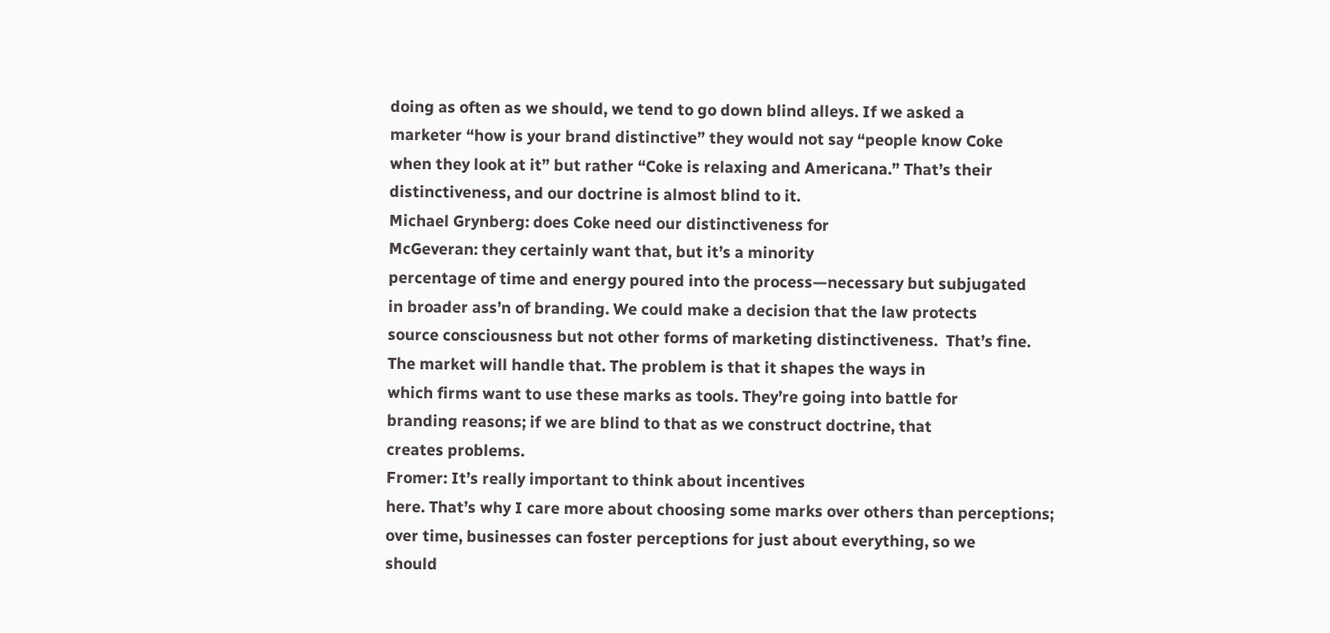doing as often as we should, we tend to go down blind alleys. If we asked a
marketer “how is your brand distinctive” they would not say “people know Coke
when they look at it” but rather “Coke is relaxing and Americana.” That’s their
distinctiveness, and our doctrine is almost blind to it.
Michael Grynberg: does Coke need our distinctiveness for
McGeveran: they certainly want that, but it’s a minority
percentage of time and energy poured into the process—necessary but subjugated
in broader ass’n of branding. We could make a decision that the law protects
source consciousness but not other forms of marketing distinctiveness.  That’s fine.
The market will handle that. The problem is that it shapes the ways in
which firms want to use these marks as tools. They’re going into battle for
branding reasons; if we are blind to that as we construct doctrine, that
creates problems.
Fromer: It’s really important to think about incentives
here. That’s why I care more about choosing some marks over others than perceptions;
over time, businesses can foster perceptions for just about everything, so we
should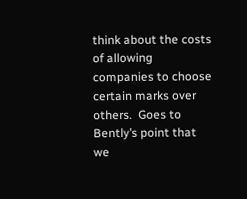think about the costs of allowing companies to choose certain marks over
others.  Goes to Bently’s point that we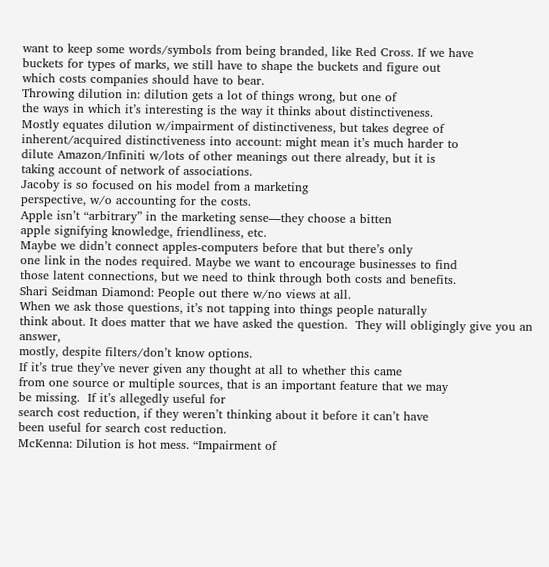want to keep some words/symbols from being branded, like Red Cross. If we have
buckets for types of marks, we still have to shape the buckets and figure out
which costs companies should have to bear.
Throwing dilution in: dilution gets a lot of things wrong, but one of
the ways in which it’s interesting is the way it thinks about distinctiveness.
Mostly equates dilution w/impairment of distinctiveness, but takes degree of
inherent/acquired distinctiveness into account: might mean it’s much harder to
dilute Amazon/Infiniti w/lots of other meanings out there already, but it is
taking account of network of associations.
Jacoby is so focused on his model from a marketing
perspective, w/o accounting for the costs.
Apple isn’t “arbitrary” in the marketing sense—they choose a bitten
apple signifying knowledge, friendliness, etc.
Maybe we didn’t connect apples-computers before that but there’s only
one link in the nodes required. Maybe we want to encourage businesses to find
those latent connections, but we need to think through both costs and benefits.
Shari Seidman Diamond: People out there w/no views at all.
When we ask those questions, it’s not tapping into things people naturally
think about. It does matter that we have asked the question.  They will obligingly give you an answer,
mostly, despite filters/don’t know options.
If it’s true they’ve never given any thought at all to whether this came
from one source or multiple sources, that is an important feature that we may
be missing.  If it’s allegedly useful for
search cost reduction, if they weren’t thinking about it before it can’t have
been useful for search cost reduction.
McKenna: Dilution is hot mess. “Impairment of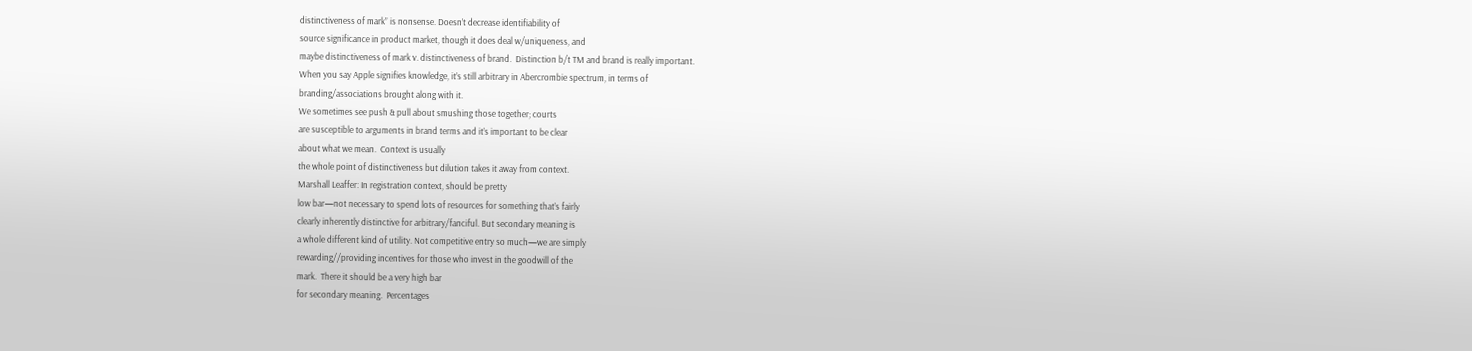distinctiveness of mark” is nonsense. Doesn’t decrease identifiability of
source significance in product market, though it does deal w/uniqueness, and
maybe distinctiveness of mark v. distinctiveness of brand.  Distinction b/t TM and brand is really important.
When you say Apple signifies knowledge, it’s still arbitrary in Abercrombie spectrum, in terms of
branding/associations brought along with it.
We sometimes see push & pull about smushing those together; courts
are susceptible to arguments in brand terms and it’s important to be clear
about what we mean.  Context is usually
the whole point of distinctiveness but dilution takes it away from context.
Marshall Leaffer: In registration context, should be pretty
low bar—not necessary to spend lots of resources for something that’s fairly
clearly inherently distinctive for arbitrary/fanciful. But secondary meaning is
a whole different kind of utility. Not competitive entry so much—we are simply
rewarding//providing incentives for those who invest in the goodwill of the
mark.  There it should be a very high bar
for secondary meaning.  Percentages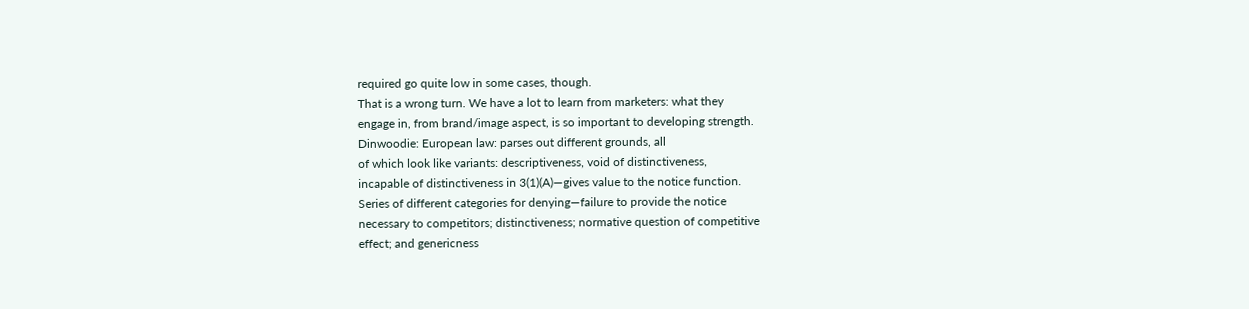required go quite low in some cases, though.
That is a wrong turn. We have a lot to learn from marketers: what they
engage in, from brand/image aspect, is so important to developing strength.
Dinwoodie: European law: parses out different grounds, all
of which look like variants: descriptiveness, void of distinctiveness,
incapable of distinctiveness in 3(1)(A)—gives value to the notice function.
Series of different categories for denying—failure to provide the notice
necessary to competitors; distinctiveness; normative question of competitive
effect; and genericness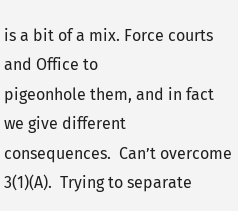is a bit of a mix. Force courts and Office to
pigeonhole them, and in fact we give different consequences.  Can’t overcome 3(1)(A).  Trying to separate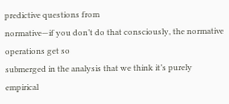predictive questions from
normative—if you don’t do that consciously, the normative operations get so
submerged in the analysis that we think it’s purely empirical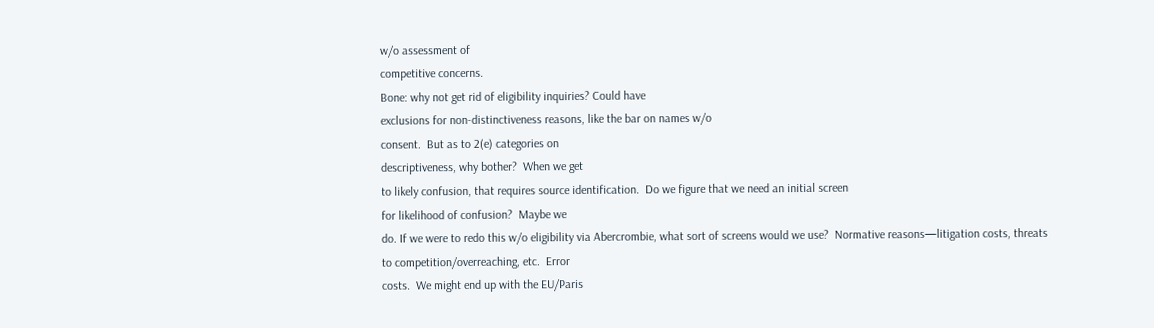w/o assessment of
competitive concerns.
Bone: why not get rid of eligibility inquiries? Could have
exclusions for non-distinctiveness reasons, like the bar on names w/o
consent.  But as to 2(e) categories on
descriptiveness, why bother?  When we get
to likely confusion, that requires source identification.  Do we figure that we need an initial screen
for likelihood of confusion?  Maybe we
do. If we were to redo this w/o eligibility via Abercrombie, what sort of screens would we use?  Normative reasons—litigation costs, threats
to competition/overreaching, etc.  Error
costs.  We might end up with the EU/Paris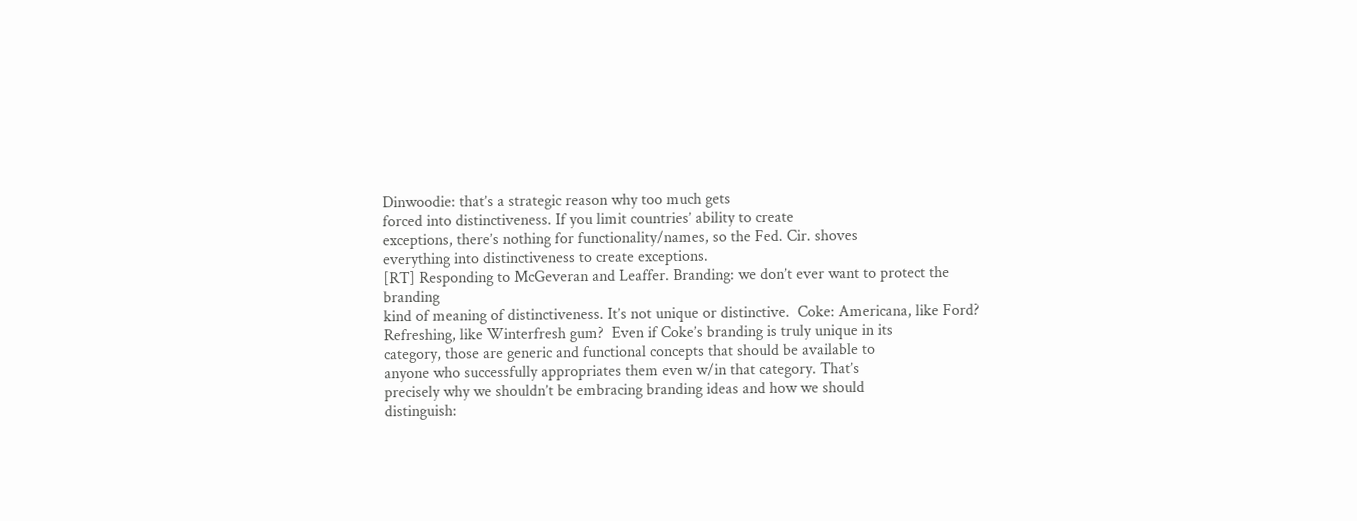Dinwoodie: that’s a strategic reason why too much gets
forced into distinctiveness. If you limit countries’ ability to create
exceptions, there’s nothing for functionality/names, so the Fed. Cir. shoves
everything into distinctiveness to create exceptions.
[RT] Responding to McGeveran and Leaffer. Branding: we don’t ever want to protect the branding
kind of meaning of distinctiveness. It’s not unique or distinctive.  Coke: Americana, like Ford?  Refreshing, like Winterfresh gum?  Even if Coke’s branding is truly unique in its
category, those are generic and functional concepts that should be available to
anyone who successfully appropriates them even w/in that category. That’s
precisely why we shouldn’t be embracing branding ideas and how we should
distinguish: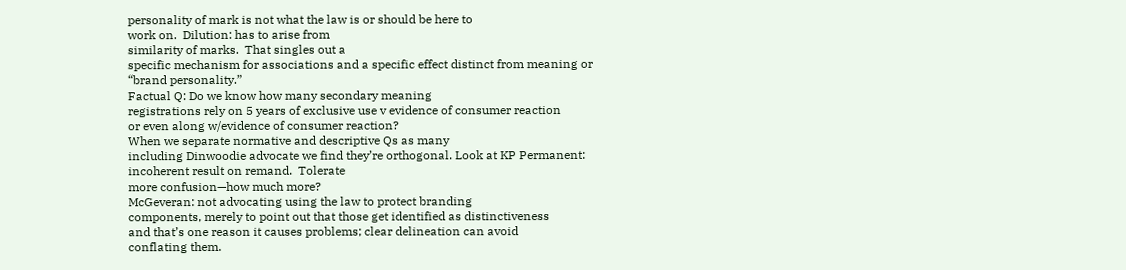personality of mark is not what the law is or should be here to
work on.  Dilution: has to arise from
similarity of marks.  That singles out a
specific mechanism for associations and a specific effect distinct from meaning or “brand personality.”
Factual Q: Do we know how many secondary meaning
registrations rely on 5 years of exclusive use v evidence of consumer reaction
or even along w/evidence of consumer reaction?
When we separate normative and descriptive Qs as many
including Dinwoodie advocate we find they’re orthogonal. Look at KP Permanent:
incoherent result on remand.  Tolerate
more confusion—how much more?
McGeveran: not advocating using the law to protect branding
components, merely to point out that those get identified as distinctiveness
and that’s one reason it causes problems; clear delineation can avoid
conflating them.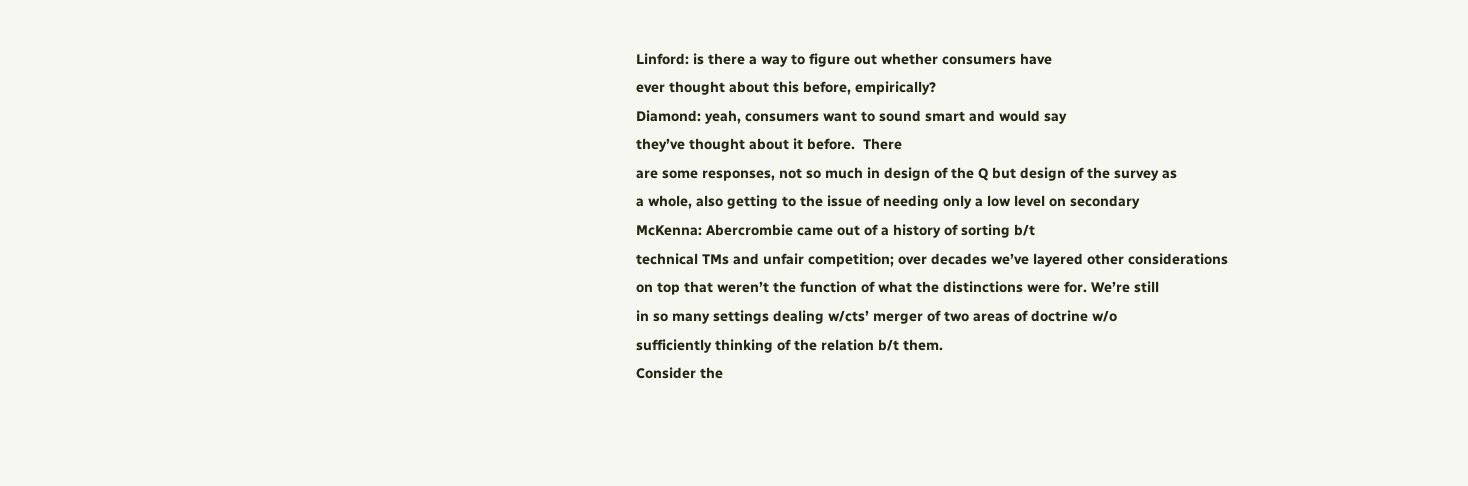Linford: is there a way to figure out whether consumers have
ever thought about this before, empirically?
Diamond: yeah, consumers want to sound smart and would say
they’ve thought about it before.  There
are some responses, not so much in design of the Q but design of the survey as
a whole, also getting to the issue of needing only a low level on secondary
McKenna: Abercrombie came out of a history of sorting b/t
technical TMs and unfair competition; over decades we’ve layered other considerations
on top that weren’t the function of what the distinctions were for. We’re still
in so many settings dealing w/cts’ merger of two areas of doctrine w/o
sufficiently thinking of the relation b/t them.
Consider the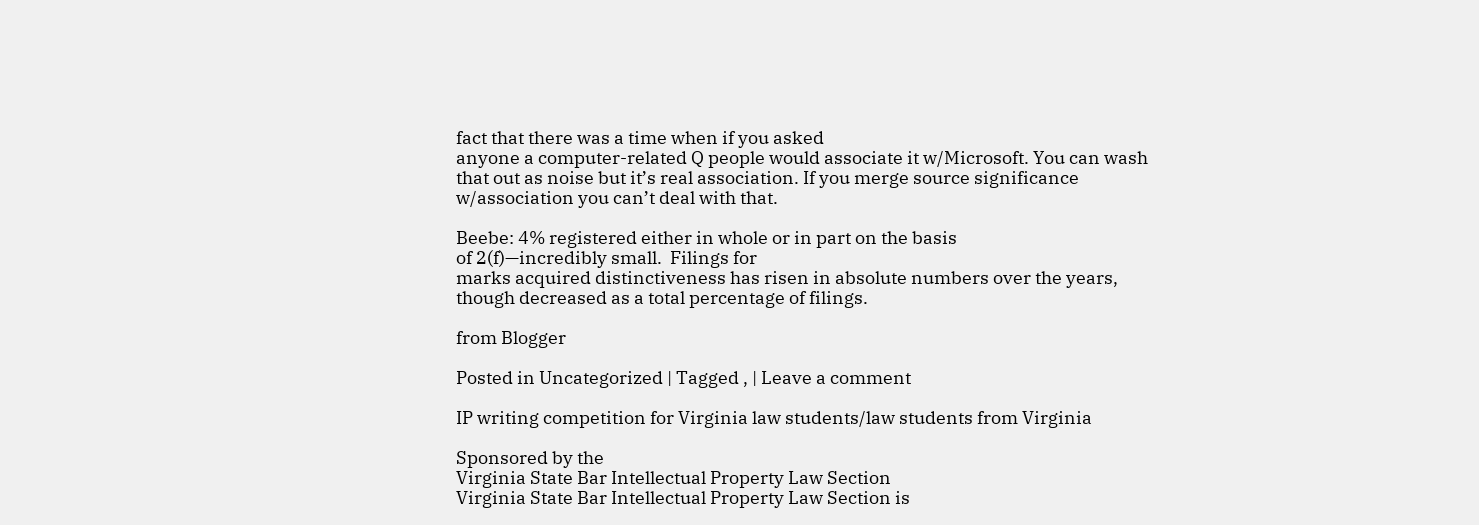fact that there was a time when if you asked
anyone a computer-related Q people would associate it w/Microsoft. You can wash
that out as noise but it’s real association. If you merge source significance
w/association you can’t deal with that.

Beebe: 4% registered either in whole or in part on the basis
of 2(f)—incredibly small.  Filings for
marks acquired distinctiveness has risen in absolute numbers over the years,
though decreased as a total percentage of filings.

from Blogger

Posted in Uncategorized | Tagged , | Leave a comment

IP writing competition for Virginia law students/law students from Virginia

Sponsored by the
Virginia State Bar Intellectual Property Law Section
Virginia State Bar Intellectual Property Law Section is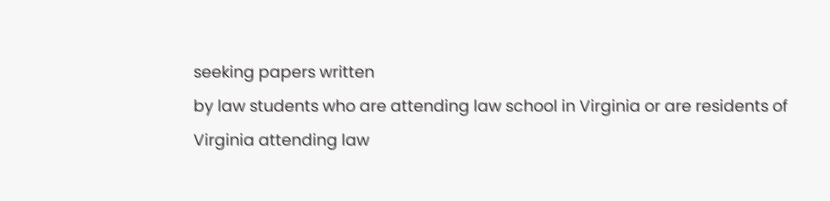seeking papers written
by law students who are attending law school in Virginia or are residents of
Virginia attending law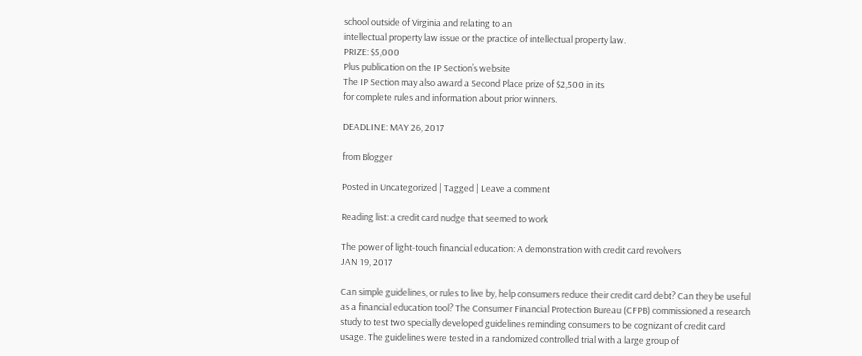school outside of Virginia and relating to an
intellectual property law issue or the practice of intellectual property law.
PRIZE: $5,000
Plus publication on the IP Section’s website
The IP Section may also award a Second Place prize of $2,500 in its
for complete rules and information about prior winners.

DEADLINE: MAY 26, 2017

from Blogger

Posted in Uncategorized | Tagged | Leave a comment

Reading list: a credit card nudge that seemed to work

The power of light-touch financial education: A demonstration with credit card revolvers
JAN 19, 2017

Can simple guidelines, or rules to live by, help consumers reduce their credit card debt? Can they be useful as a financial education tool? The Consumer Financial Protection Bureau (CFPB) commissioned a research study to test two specially developed guidelines reminding consumers to be cognizant of credit card usage. The guidelines were tested in a randomized controlled trial with a large group of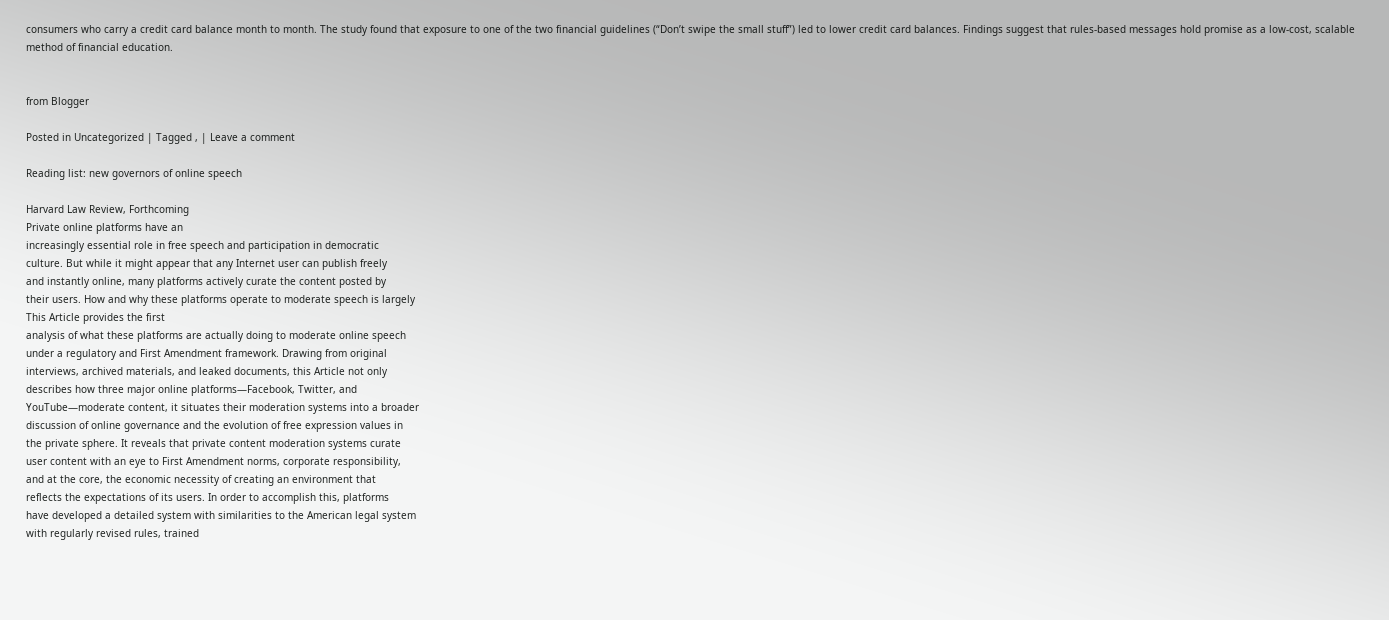consumers who carry a credit card balance month to month. The study found that exposure to one of the two financial guidelines (“Don’t swipe the small stuff”) led to lower credit card balances. Findings suggest that rules-based messages hold promise as a low-cost, scalable method of financial education.


from Blogger

Posted in Uncategorized | Tagged , | Leave a comment

Reading list: new governors of online speech

Harvard Law Review, Forthcoming
Private online platforms have an
increasingly essential role in free speech and participation in democratic
culture. But while it might appear that any Internet user can publish freely
and instantly online, many platforms actively curate the content posted by
their users. How and why these platforms operate to moderate speech is largely
This Article provides the first
analysis of what these platforms are actually doing to moderate online speech
under a regulatory and First Amendment framework. Drawing from original
interviews, archived materials, and leaked documents, this Article not only
describes how three major online platforms—Facebook, Twitter, and
YouTube—moderate content, it situates their moderation systems into a broader
discussion of online governance and the evolution of free expression values in
the private sphere. It reveals that private content moderation systems curate
user content with an eye to First Amendment norms, corporate responsibility,
and at the core, the economic necessity of creating an environment that
reflects the expectations of its users. In order to accomplish this, platforms
have developed a detailed system with similarities to the American legal system
with regularly revised rules, trained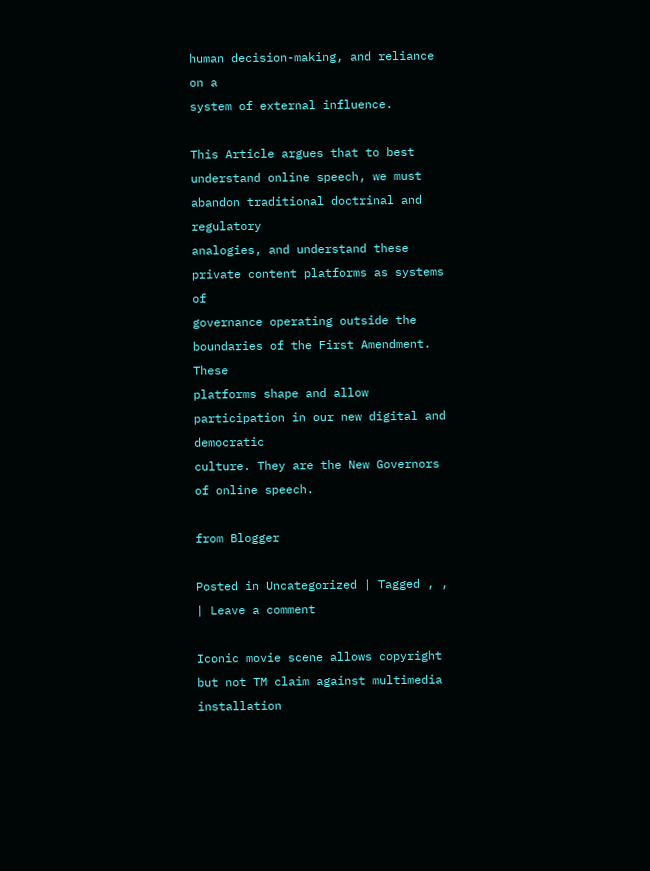human decision-making, and reliance on a
system of external influence.

This Article argues that to best
understand online speech, we must abandon traditional doctrinal and regulatory
analogies, and understand these private content platforms as systems of
governance operating outside the boundaries of the First Amendment. These
platforms shape and allow participation in our new digital and democratic
culture. They are the New Governors of online speech.

from Blogger

Posted in Uncategorized | Tagged , , | Leave a comment

Iconic movie scene allows copyright but not TM claim against multimedia installation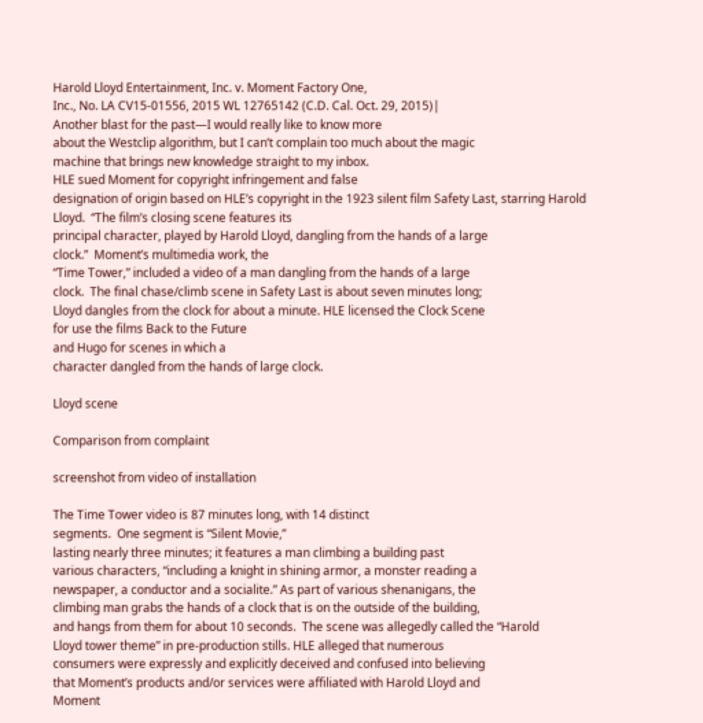Harold Lloyd Entertainment, Inc. v. Moment Factory One,
Inc., No. LA CV15-01556, 2015 WL 12765142 (C.D. Cal. Oct. 29, 2015)|
Another blast for the past—I would really like to know more
about the Westclip algorithm, but I can’t complain too much about the magic
machine that brings new knowledge straight to my inbox.
HLE sued Moment for copyright infringement and false
designation of origin based on HLE’s copyright in the 1923 silent film Safety Last, starring Harold Lloyd.  “The film’s closing scene features its
principal character, played by Harold Lloyd, dangling from the hands of a large
clock.”  Moment’s multimedia work, the
“Time Tower,” included a video of a man dangling from the hands of a large
clock.  The final chase/climb scene in Safety Last is about seven minutes long;
Lloyd dangles from the clock for about a minute. HLE licensed the Clock Scene
for use the films Back to the Future
and Hugo for scenes in which a
character dangled from the hands of large clock.

Lloyd scene

Comparison from complaint

screenshot from video of installation

The Time Tower video is 87 minutes long, with 14 distinct
segments.  One segment is “Silent Movie,”
lasting nearly three minutes; it features a man climbing a building past
various characters, “including a knight in shining armor, a monster reading a
newspaper, a conductor and a socialite.” As part of various shenanigans, the
climbing man grabs the hands of a clock that is on the outside of the building,
and hangs from them for about 10 seconds.  The scene was allegedly called the “Harold
Lloyd tower theme” in pre-production stills. HLE alleged that numerous
consumers were expressly and explicitly deceived and confused into believing
that Moment’s products and/or services were affiliated with Harold Lloyd and
Moment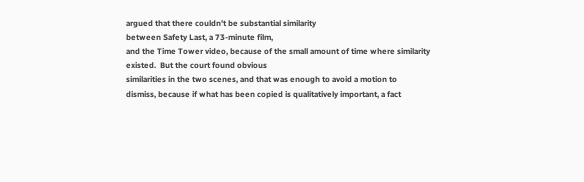argued that there couldn’t be substantial similarity
between Safety Last, a 73-minute film,
and the Time Tower video, because of the small amount of time where similarity
existed.  But the court found obvious
similarities in the two scenes, and that was enough to avoid a motion to
dismiss, because if what has been copied is qualitatively important, a fact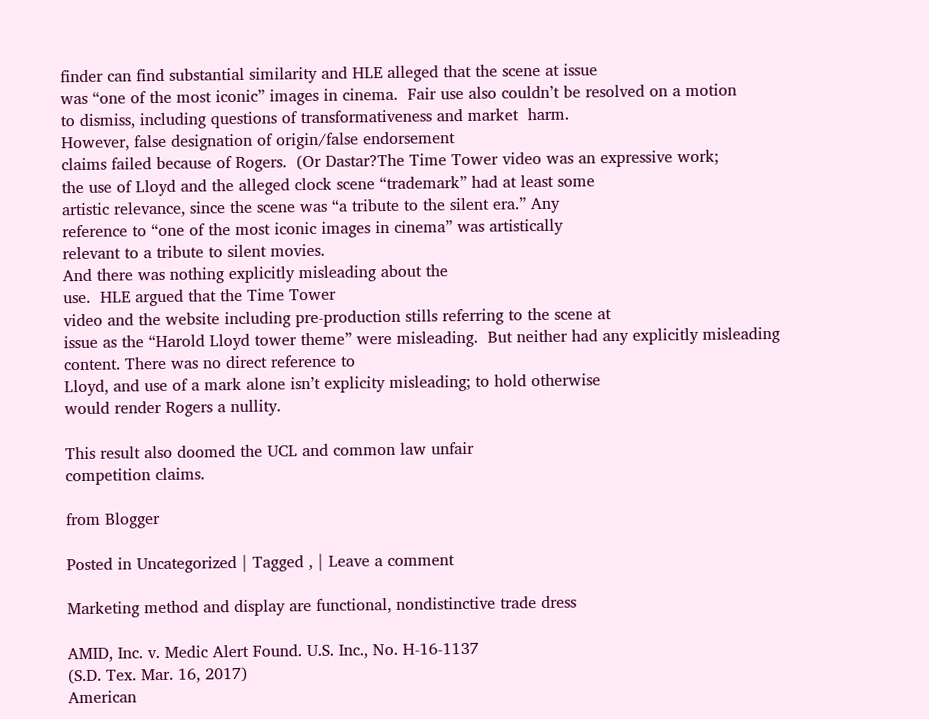finder can find substantial similarity and HLE alleged that the scene at issue
was “one of the most iconic” images in cinema.  Fair use also couldn’t be resolved on a motion
to dismiss, including questions of transformativeness and market  harm.
However, false designation of origin/false endorsement
claims failed because of Rogers.  (Or Dastar?The Time Tower video was an expressive work;
the use of Lloyd and the alleged clock scene “trademark” had at least some
artistic relevance, since the scene was “a tribute to the silent era.” Any
reference to “one of the most iconic images in cinema” was artistically
relevant to a tribute to silent movies.
And there was nothing explicitly misleading about the
use.  HLE argued that the Time Tower
video and the website including pre-production stills referring to the scene at
issue as the “Harold Lloyd tower theme” were misleading.  But neither had any explicitly misleading content. There was no direct reference to
Lloyd, and use of a mark alone isn’t explicity misleading; to hold otherwise
would render Rogers a nullity.

This result also doomed the UCL and common law unfair
competition claims.

from Blogger

Posted in Uncategorized | Tagged , | Leave a comment

Marketing method and display are functional, nondistinctive trade dress

AMID, Inc. v. Medic Alert Found. U.S. Inc., No. H-16-1137
(S.D. Tex. Mar. 16, 2017)
American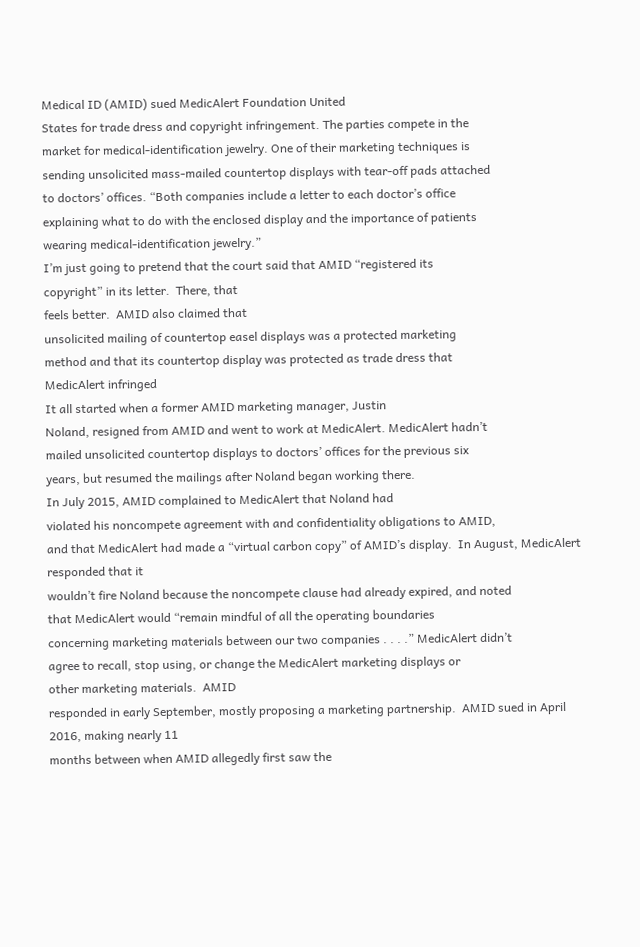Medical ID (AMID) sued MedicAlert Foundation United
States for trade dress and copyright infringement. The parties compete in the
market for medical-identification jewelry. One of their marketing techniques is
sending unsolicited mass-mailed countertop displays with tear-off pads attached
to doctors’ offices. “Both companies include a letter to each doctor’s office
explaining what to do with the enclosed display and the importance of patients
wearing medical-identification jewelry.”
I’m just going to pretend that the court said that AMID “registered its
copyright” in its letter.  There, that
feels better.  AMID also claimed that
unsolicited mailing of countertop easel displays was a protected marketing
method and that its countertop display was protected as trade dress that
MedicAlert infringed
It all started when a former AMID marketing manager, Justin
Noland, resigned from AMID and went to work at MedicAlert. MedicAlert hadn’t
mailed unsolicited countertop displays to doctors’ offices for the previous six
years, but resumed the mailings after Noland began working there.
In July 2015, AMID complained to MedicAlert that Noland had
violated his noncompete agreement with and confidentiality obligations to AMID,
and that MedicAlert had made a “virtual carbon copy” of AMID’s display.  In August, MedicAlert responded that it
wouldn’t fire Noland because the noncompete clause had already expired, and noted
that MedicAlert would “remain mindful of all the operating boundaries
concerning marketing materials between our two companies . . . .” MedicAlert didn’t
agree to recall, stop using, or change the MedicAlert marketing displays or
other marketing materials.  AMID
responded in early September, mostly proposing a marketing partnership.  AMID sued in April 2016, making nearly 11
months between when AMID allegedly first saw the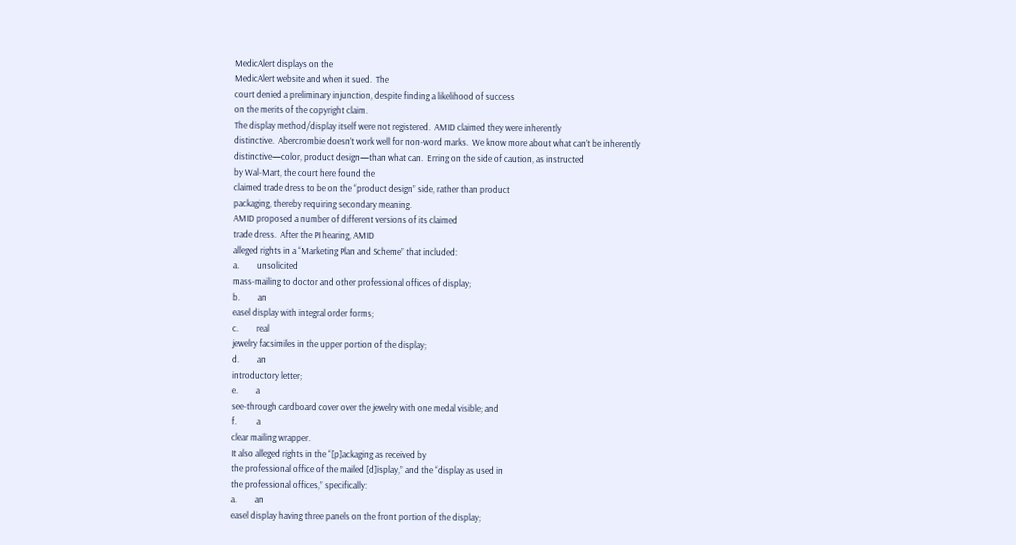MedicAlert displays on the
MedicAlert website and when it sued.  The
court denied a preliminary injunction, despite finding a likelihood of success
on the merits of the copyright claim.
The display method/display itself were not registered.  AMID claimed they were inherently
distinctive.  Abercrombie doesn’t work well for non-word marks.  We know more about what can’t be inherently
distinctive—color, product design—than what can.  Erring on the side of caution, as instructed
by Wal-Mart, the court here found the
claimed trade dress to be on the “product design” side, rather than product
packaging, thereby requiring secondary meaning.
AMID proposed a number of different versions of its claimed
trade dress.  After the PI hearing, AMID
alleged rights in a “Marketing Plan and Scheme” that included:
a.         unsolicited
mass-mailing to doctor and other professional offices of display;
b.         an
easel display with integral order forms;
c.         real
jewelry facsimiles in the upper portion of the display;
d.         an
introductory letter;
e.         a
see-through cardboard cover over the jewelry with one medal visible; and
f.          a
clear mailing wrapper.
It also alleged rights in the “[p]ackaging as received by
the professional office of the mailed [d]isplay,” and the “display as used in
the professional offices,” specifically:
a.         an
easel display having three panels on the front portion of the display;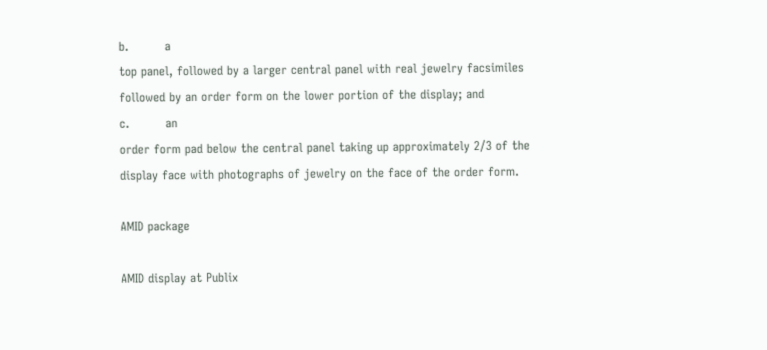b.         a
top panel, followed by a larger central panel with real jewelry facsimiles
followed by an order form on the lower portion of the display; and
c.         an
order form pad below the central panel taking up approximately 2/3 of the
display face with photographs of jewelry on the face of the order form.

AMID package

AMID display at Publix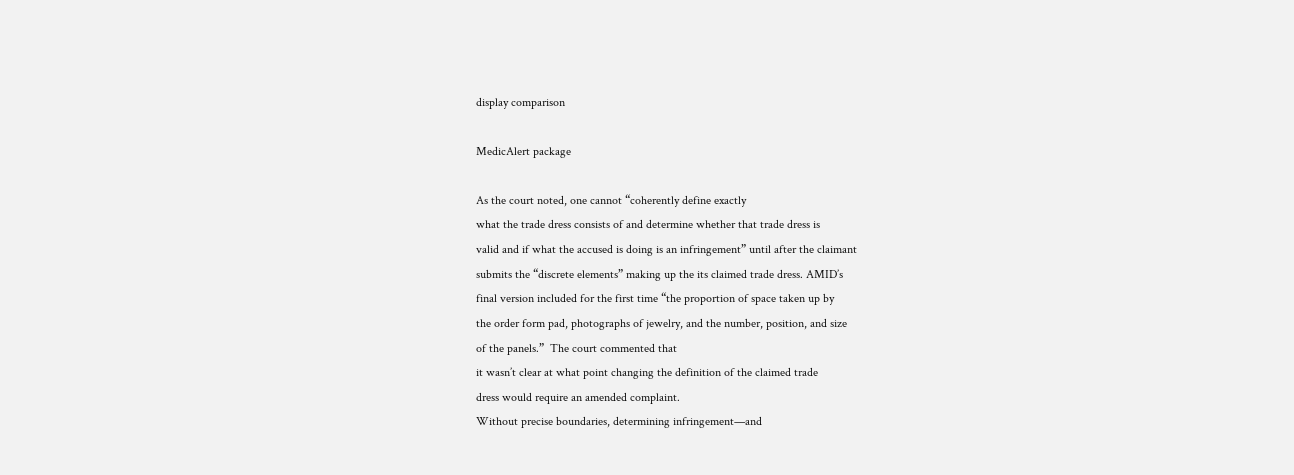display comparison

MedicAlert package

As the court noted, one cannot “coherently define exactly
what the trade dress consists of and determine whether that trade dress is
valid and if what the accused is doing is an infringement” until after the claimant
submits the “discrete elements” making up the its claimed trade dress. AMID’s
final version included for the first time “the proportion of space taken up by
the order form pad, photographs of jewelry, and the number, position, and size
of the panels.”  The court commented that
it wasn’t clear at what point changing the definition of the claimed trade
dress would require an amended complaint.
Without precise boundaries, determining infringement—and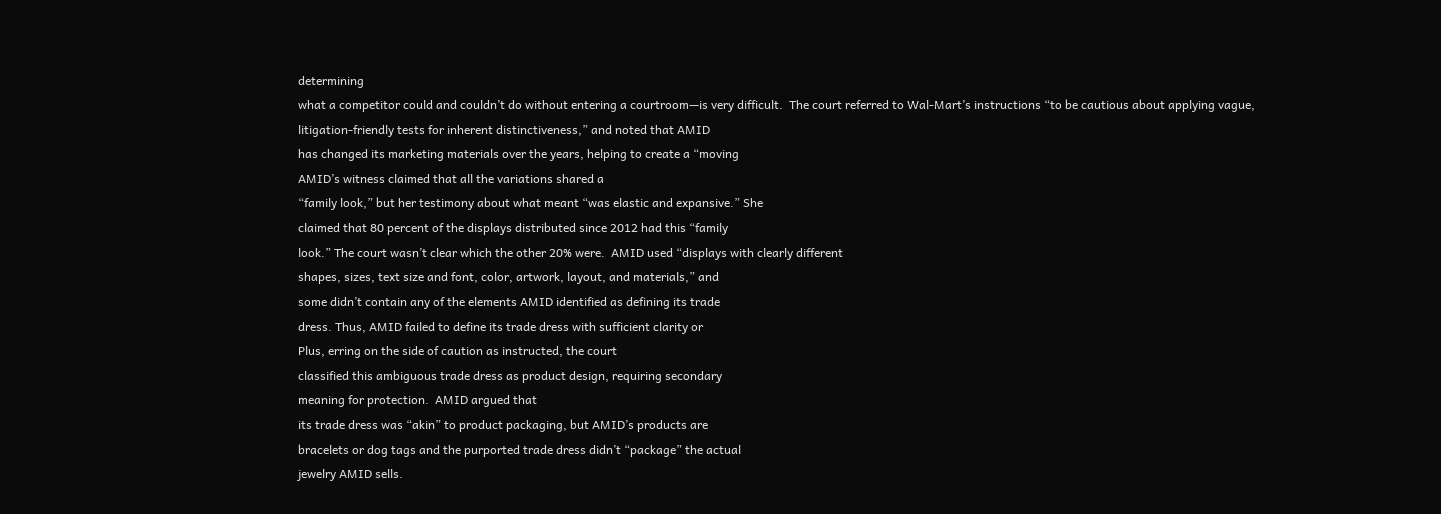determining
what a competitor could and couldn’t do without entering a courtroom—is very difficult.  The court referred to Wal-Mart’s instructions “to be cautious about applying vague,
litigation-friendly tests for inherent distinctiveness,” and noted that AMID
has changed its marketing materials over the years, helping to create a “moving
AMID’s witness claimed that all the variations shared a
“family look,” but her testimony about what meant “was elastic and expansive.” She
claimed that 80 percent of the displays distributed since 2012 had this “family
look.” The court wasn’t clear which the other 20% were.  AMID used “displays with clearly different
shapes, sizes, text size and font, color, artwork, layout, and materials,” and
some didn’t contain any of the elements AMID identified as defining its trade
dress. Thus, AMID failed to define its trade dress with sufficient clarity or
Plus, erring on the side of caution as instructed, the court
classified this ambiguous trade dress as product design, requiring secondary
meaning for protection.  AMID argued that
its trade dress was “akin” to product packaging, but AMID’s products are
bracelets or dog tags and the purported trade dress didn’t “package” the actual
jewelry AMID sells.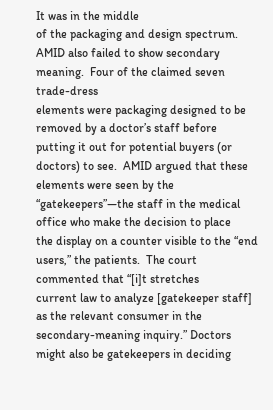It was in the middle
of the packaging and design spectrum.
AMID also failed to show secondary meaning.  Four of the claimed seven trade-dress
elements were packaging designed to be removed by a doctor’s staff before
putting it out for potential buyers (or doctors) to see.  AMID argued that these elements were seen by the
“gatekeepers”—the staff in the medical office who make the decision to place
the display on a counter visible to the “end users,” the patients.  The court commented that “[i]t stretches
current law to analyze [gatekeeper staff] as the relevant consumer in the
secondary-meaning inquiry.” Doctors might also be gatekeepers in deciding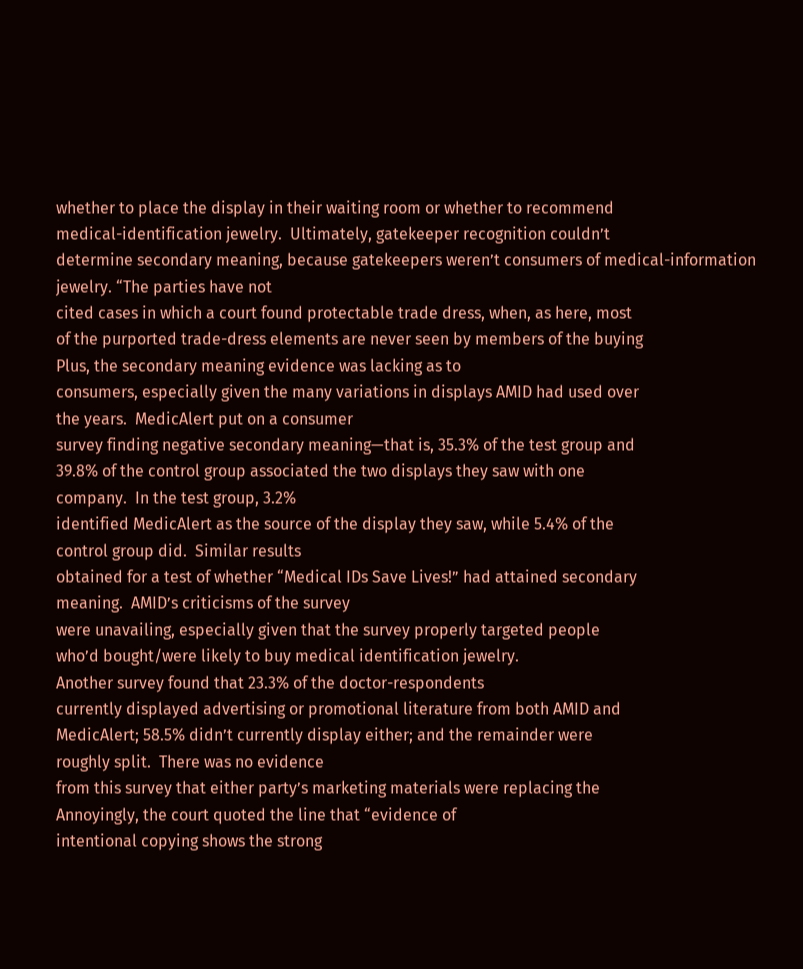whether to place the display in their waiting room or whether to recommend
medical-identification jewelry.  Ultimately, gatekeeper recognition couldn’t
determine secondary meaning, because gatekeepers weren’t consumers of medical-information jewelry. “The parties have not
cited cases in which a court found protectable trade dress, when, as here, most
of the purported trade-dress elements are never seen by members of the buying
Plus, the secondary meaning evidence was lacking as to
consumers, especially given the many variations in displays AMID had used over
the years.  MedicAlert put on a consumer
survey finding negative secondary meaning—that is, 35.3% of the test group and
39.8% of the control group associated the two displays they saw with one
company.  In the test group, 3.2%
identified MedicAlert as the source of the display they saw, while 5.4% of the
control group did.  Similar results
obtained for a test of whether “Medical IDs Save Lives!” had attained secondary
meaning.  AMID’s criticisms of the survey
were unavailing, especially given that the survey properly targeted people
who’d bought/were likely to buy medical identification jewelry.
Another survey found that 23.3% of the doctor-respondents
currently displayed advertising or promotional literature from both AMID and
MedicAlert; 58.5% didn’t currently display either; and the remainder were
roughly split.  There was no evidence
from this survey that either party’s marketing materials were replacing the
Annoyingly, the court quoted the line that “evidence of
intentional copying shows the strong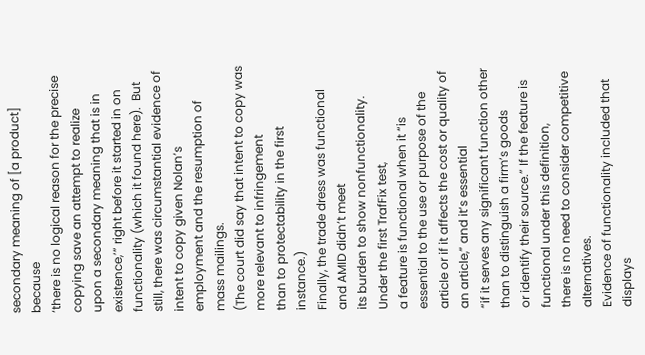secondary meaning of [a product] because
‘there is no logical reason for the precise copying save an attempt to realize
upon a secondary meaning that is in existence,’” right before it started in on
functionality (which it found here).  But
still, there was circumstantial evidence of intent to copy given Nolan’s
employment and the resumption of mass mailings.
(The court did say that intent to copy was more relevant to infringement
than to protectability in the first instance.)
Finally, the trade dress was functional and AMID didn’t meet
its burden to show nonfunctionality.
Under the first TrafFix test,
a feature is functional when it “is essential to the use or purpose of the
article or if it affects the cost or quality of an article,” and it’s essential
“if it serves any significant function other than to distinguish a firm’s goods
or identify their source.” If the feature is functional under this definition,
there is no need to consider competitive alternatives.
Evidence of functionality included that displays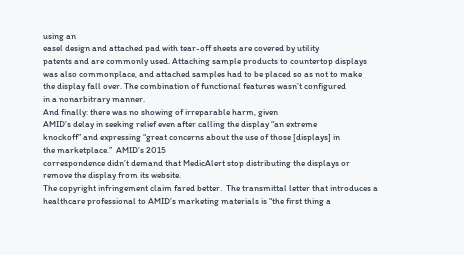using an
easel design and attached pad with tear-off sheets are covered by utility
patents and are commonly used. Attaching sample products to countertop displays
was also commonplace, and attached samples had to be placed so as not to make
the display fall over. The combination of functional features wasn’t configured
in a nonarbitrary manner.
And finally: there was no showing of irreparable harm, given
AMID’s delay in seeking relief even after calling the display “an extreme
knockoff” and expressing “great concerns about the use of those [displays] in
the marketplace.”  AMID’s 2015
correspondence didn’t demand that MedicAlert stop distributing the displays or
remove the display from its website.
The copyright infringement claim fared better.  The transmittal letter that introduces a
healthcare professional to AMID’s marketing materials is “the first thing a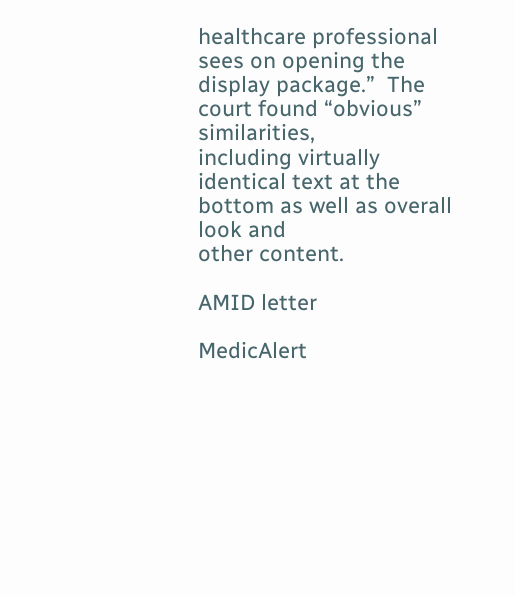healthcare professional sees on opening the display package.”  The court found “obvious” similarities,
including virtually identical text at the bottom as well as overall look and
other content.

AMID letter

MedicAlert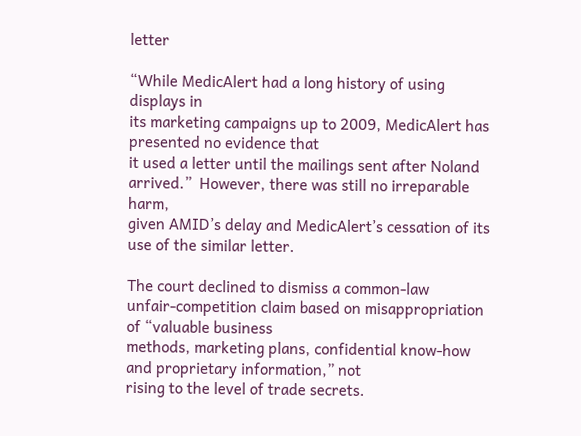letter

“While MedicAlert had a long history of using displays in
its marketing campaigns up to 2009, MedicAlert has presented no evidence that
it used a letter until the mailings sent after Noland arrived.”  However, there was still no irreparable harm,
given AMID’s delay and MedicAlert’s cessation of its use of the similar letter.

The court declined to dismiss a common-law
unfair-competition claim based on misappropriation of “valuable business
methods, marketing plans, confidential know-how and proprietary information,” not
rising to the level of trade secrets.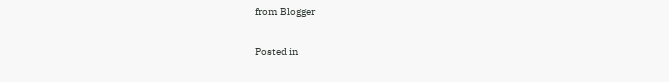from Blogger

Posted in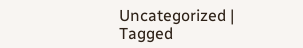Uncategorized | Tagged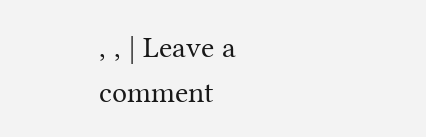, , | Leave a comment